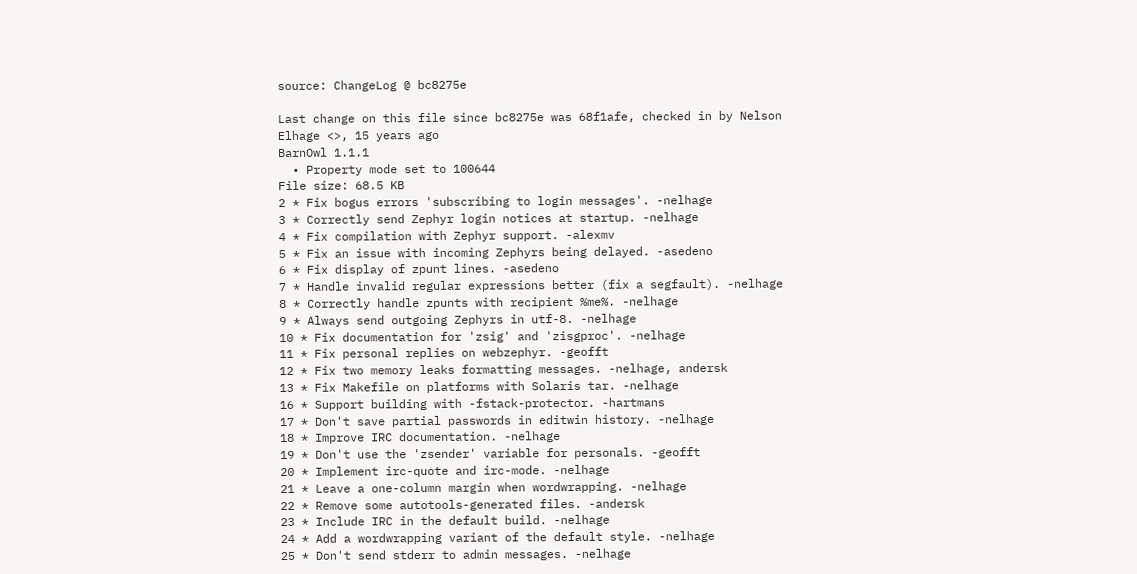source: ChangeLog @ bc8275e

Last change on this file since bc8275e was 68f1afe, checked in by Nelson Elhage <>, 15 years ago
BarnOwl 1.1.1
  • Property mode set to 100644
File size: 68.5 KB
2 * Fix bogus errors 'subscribing to login messages'. -nelhage
3 * Correctly send Zephyr login notices at startup. -nelhage
4 * Fix compilation with Zephyr support. -alexmv
5 * Fix an issue with incoming Zephyrs being delayed. -asedeno
6 * Fix display of zpunt lines. -asedeno
7 * Handle invalid regular expressions better (fix a segfault). -nelhage
8 * Correctly handle zpunts with recipient %me%. -nelhage
9 * Always send outgoing Zephyrs in utf-8. -nelhage
10 * Fix documentation for 'zsig' and 'zisgproc'. -nelhage
11 * Fix personal replies on webzephyr. -geofft
12 * Fix two memory leaks formatting messages. -nelhage, andersk
13 * Fix Makefile on platforms with Solaris tar. -nelhage
16 * Support building with -fstack-protector. -hartmans
17 * Don't save partial passwords in editwin history. -nelhage
18 * Improve IRC documentation. -nelhage
19 * Don't use the 'zsender' variable for personals. -geofft
20 * Implement irc-quote and irc-mode. -nelhage
21 * Leave a one-column margin when wordwrapping. -nelhage
22 * Remove some autotools-generated files. -andersk
23 * Include IRC in the default build. -nelhage
24 * Add a wordwrapping variant of the default style. -nelhage
25 * Don't send stderr to admin messages. -nelhage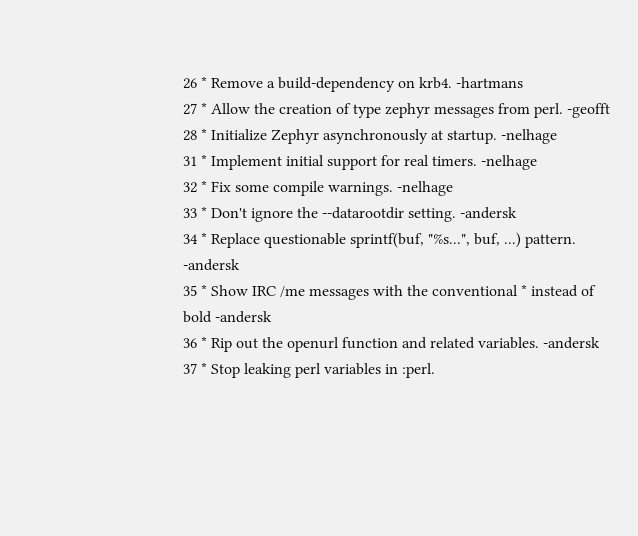26 * Remove a build-dependency on krb4. -hartmans
27 * Allow the creation of type zephyr messages from perl. -geofft
28 * Initialize Zephyr asynchronously at startup. -nelhage
31 * Implement initial support for real timers. -nelhage
32 * Fix some compile warnings. -nelhage
33 * Don't ignore the --datarootdir setting. -andersk
34 * Replace questionable sprintf(buf, "%s...", buf, ...) pattern. -andersk
35 * Show IRC /me messages with the conventional * instead of bold -andersk
36 * Rip out the openurl function and related variables. -andersk
37 * Stop leaking perl variables in :perl.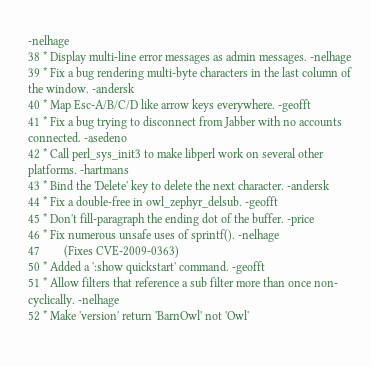-nelhage
38 * Display multi-line error messages as admin messages. -nelhage
39 * Fix a bug rendering multi-byte characters in the last column of the window. -andersk
40 * Map Esc-A/B/C/D like arrow keys everywhere. -geofft
41 * Fix a bug trying to disconnect from Jabber with no accounts connected. -asedeno
42 * Call perl_sys_init3 to make libperl work on several other platforms. -hartmans
43 * Bind the 'Delete' key to delete the next character. -andersk
44 * Fix a double-free in owl_zephyr_delsub. -geofft
45 * Don't fill-paragraph the ending dot of the buffer. -price
46 * Fix numerous unsafe uses of sprintf(). -nelhage
47        (Fixes CVE-2009-0363)
50 * Added a ':show quickstart' command. -geofft
51 * Allow filters that reference a sub filter more than once non-cyclically. -nelhage
52 * Make 'version' return 'BarnOwl' not 'Owl'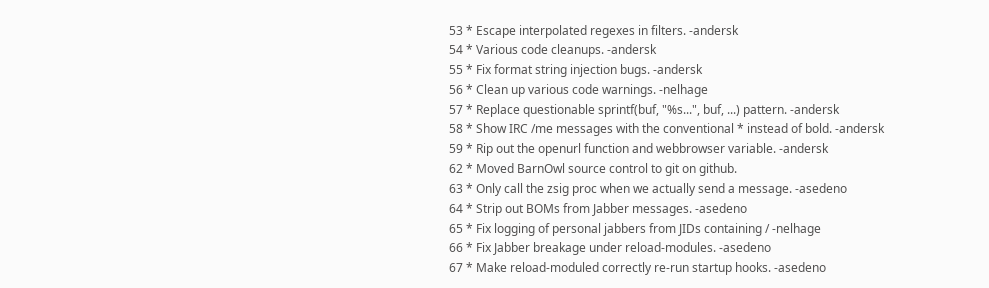53 * Escape interpolated regexes in filters. -andersk
54 * Various code cleanups. -andersk
55 * Fix format string injection bugs. -andersk
56 * Clean up various code warnings. -nelhage
57 * Replace questionable sprintf(buf, "%s...", buf, ...) pattern. -andersk
58 * Show IRC /me messages with the conventional * instead of bold. -andersk
59 * Rip out the openurl function and webbrowser variable. -andersk
62 * Moved BarnOwl source control to git on github.
63 * Only call the zsig proc when we actually send a message. -asedeno
64 * Strip out BOMs from Jabber messages. -asedeno
65 * Fix logging of personal jabbers from JIDs containing / -nelhage
66 * Fix Jabber breakage under reload-modules. -asedeno
67 * Make reload-moduled correctly re-run startup hooks. -asedeno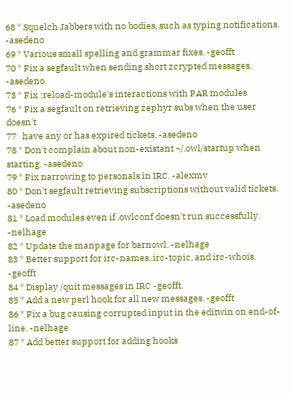68 * Squelch Jabbers with no bodies, such as typing notifications. -asedeno
69 * Various small spelling and grammar fixes. -geofft
70 * Fix a segfault when sending short zcrypted messages. -asedeno
73 * Fix :reload-module's interactions with PAR modules
76 * Fix a segfault on retrieving zephyr subs when the user doesn't
77   have any or has expired tickets. -asedeno
78 * Don't complain about non-existant ~/.owl/startup when starting. -asedeno
79 * Fix narrowing to personals in IRC. -alexmv
80 * Don't segfault retrieving subscriptions without valid tickets. -asedeno
81 * Load modules even if .owlconf doesn't run successfully. -nelhage
82 * Update the manpage for barnowl. -nelhage
83 * Better support for irc-names, irc-topic, and irc-whois. -geofft
84 * Display /quit messages in IRC -geofft.
85 * Add a new perl hook for all new messages. -geofft
86 * Fix a bug causing corrupted input in the editwin on end-of-line. -nelhage
87 * Add better support for adding hooks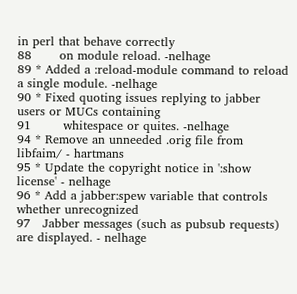in perl that behave correctly
88       on module reload. -nelhage
89 * Added a :reload-module command to reload a single module. -nelhage
90 * Fixed quoting issues replying to jabber users or MUCs containing
91        whitespace or quites. -nelhage
94 * Remove an unneeded .orig file from libfaim/ - hartmans
95 * Update the copyright notice in ':show license' - nelhage
96 * Add a jabber:spew variable that controls whether unrecognized
97   Jabber messages (such as pubsub requests) are displayed. - nelhage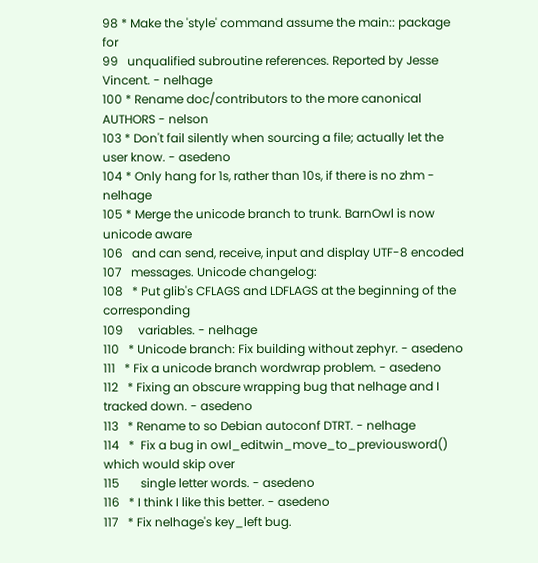98 * Make the 'style' command assume the main:: package for
99   unqualified subroutine references. Reported by Jesse Vincent. - nelhage
100 * Rename doc/contributors to the more canonical AUTHORS - nelson
103 * Don't fail silently when sourcing a file; actually let the user know. - asedeno
104 * Only hang for 1s, rather than 10s, if there is no zhm - nelhage
105 * Merge the unicode branch to trunk. BarnOwl is now unicode aware
106   and can send, receive, input and display UTF-8 encoded
107   messages. Unicode changelog:
108   * Put glib's CFLAGS and LDFLAGS at the beginning of the corresponding
109     variables. - nelhage
110   * Unicode branch: Fix building without zephyr. - asedeno
111   * Fix a unicode branch wordwrap problem. - asedeno
112   * Fixing an obscure wrapping bug that nelhage and I tracked down. - asedeno
113   * Rename to so Debian autoconf DTRT. - nelhage
114   *  Fix a bug in owl_editwin_move_to_previousword() which would skip over
115       single letter words. - asedeno
116   * I think I like this better. - asedeno
117   * Fix nelhage's key_left bug.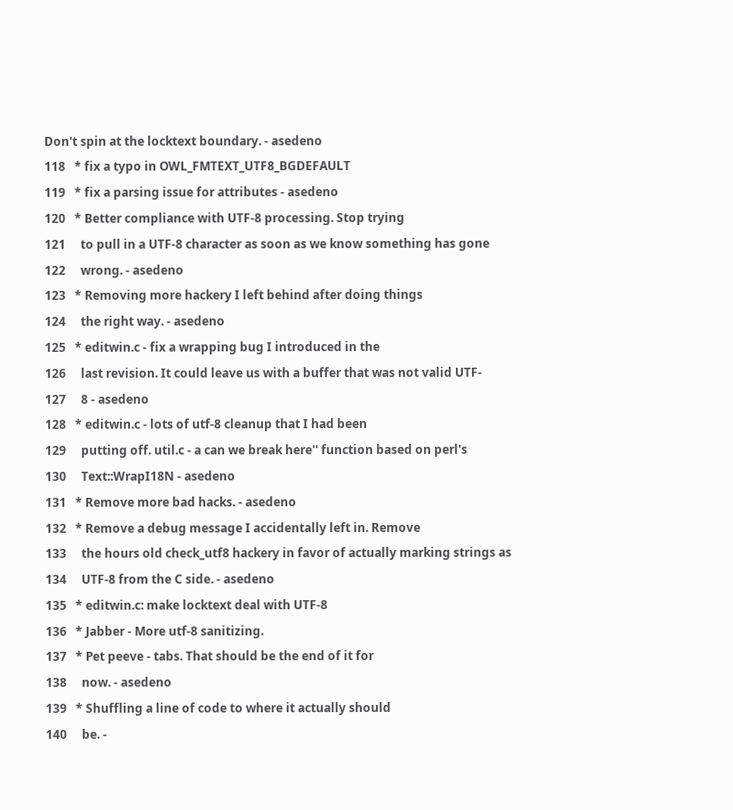Don't spin at the locktext boundary. - asedeno
118   * fix a typo in OWL_FMTEXT_UTF8_BGDEFAULT
119   * fix a parsing issue for attributes - asedeno
120   * Better compliance with UTF-8 processing. Stop trying
121     to pull in a UTF-8 character as soon as we know something has gone
122     wrong. - asedeno
123   * Removing more hackery I left behind after doing things
124     the right way. - asedeno
125   * editwin.c - fix a wrapping bug I introduced in the
126     last revision. It could leave us with a buffer that was not valid UTF-
127     8 - asedeno
128   * editwin.c - lots of utf-8 cleanup that I had been
129     putting off. util.c - a can we break here'' function based on perl's
130     Text::WrapI18N - asedeno
131   * Remove more bad hacks. - asedeno
132   * Remove a debug message I accidentally left in. Remove
133     the hours old check_utf8 hackery in favor of actually marking strings as
134     UTF-8 from the C side. - asedeno
135   * editwin.c: make locktext deal with UTF-8
136   * Jabber - More utf-8 sanitizing.
137   * Pet peeve - tabs. That should be the end of it for
138     now. - asedeno
139   * Shuffling a line of code to where it actually should
140     be. -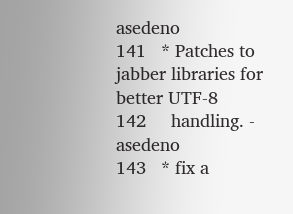asedeno
141   * Patches to jabber libraries for better UTF-8
142     handling. - asedeno
143   * fix a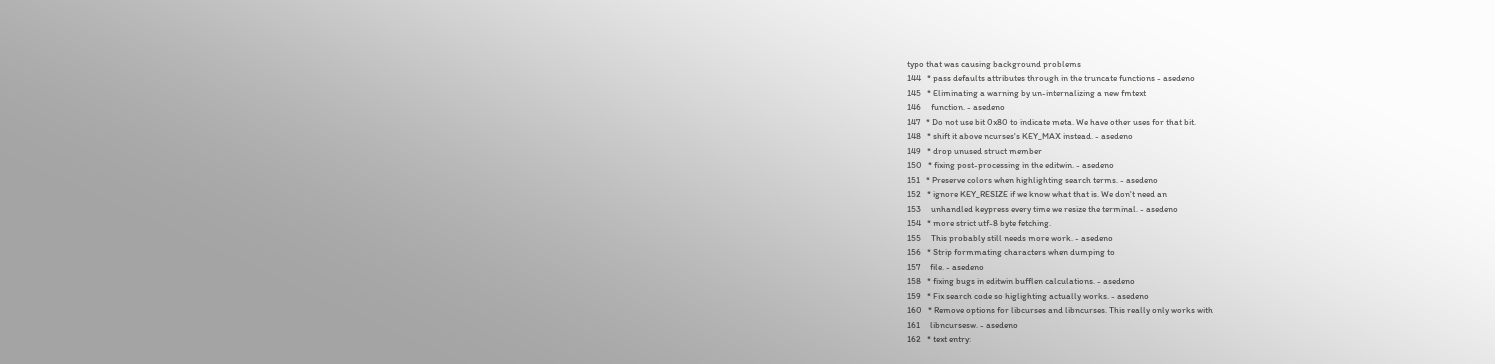typo that was causing background problems
144   * pass defaults attributes through in the truncate functions - asedeno
145   * Eliminating a warning by un-internalizing a new fmtext
146     function. - asedeno
147   * Do not use bit 0x80 to indicate meta. We have other uses for that bit.
148   * shift it above ncurses's KEY_MAX instead. - asedeno
149   * drop unused struct member
150   * fixing post-processing in the editwin. - asedeno
151   * Preserve colors when highlighting search terms. - asedeno
152   * ignore KEY_RESIZE if we know what that is. We don't need an
153     unhandled keypress every time we resize the terminal. - asedeno
154   * more strict utf-8 byte fetching.
155     This probably still needs more work. - asedeno
156   * Strip formmating characters when dumping to
157     file. - asedeno
158   * fixing bugs in editwin bufflen calculations. - asedeno
159   * Fix search code so higlighting actually works. - asedeno
160   * Remove options for libcurses and libncurses. This really only works with
161     libncursesw. - asedeno
162   * text entry: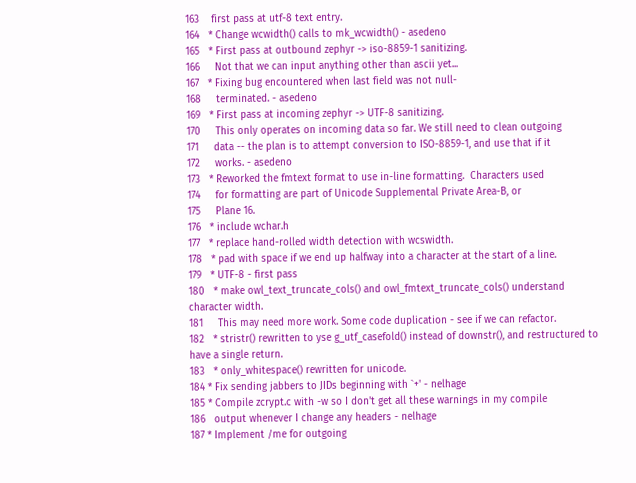163    first pass at utf-8 text entry.
164   * Change wcwidth() calls to mk_wcwidth() - asedeno
165   * First pass at outbound zephyr -> iso-8859-1 sanitizing.
166     Not that we can input anything other than ascii yet...
167   * Fixing bug encountered when last field was not null-
168     terminated. - asedeno
169   * First pass at incoming zephyr -> UTF-8 sanitizing.
170     This only operates on incoming data so far. We still need to clean outgoing
171     data -- the plan is to attempt conversion to ISO-8859-1, and use that if it
172     works. - asedeno
173   * Reworked the fmtext format to use in-line formatting.  Characters used
174     for formatting are part of Unicode Supplemental Private Area-B, or
175     Plane 16.
176   * include wchar.h
177   * replace hand-rolled width detection with wcswidth.
178   * pad with space if we end up halfway into a character at the start of a line.
179   * UTF-8 - first pass
180   * make owl_text_truncate_cols() and owl_fmtext_truncate_cols() understand character width.
181     This may need more work. Some code duplication - see if we can refactor.
182   * stristr() rewritten to yse g_utf_casefold() instead of downstr(), and restructured to have a single return.
183   * only_whitespace() rewritten for unicode.
184 * Fix sending jabbers to JIDs beginning with `+' - nelhage
185 * Compile zcrypt.c with -w so I don't get all these warnings in my compile
186   output whenever I change any headers - nelhage
187 * Implement /me for outgoing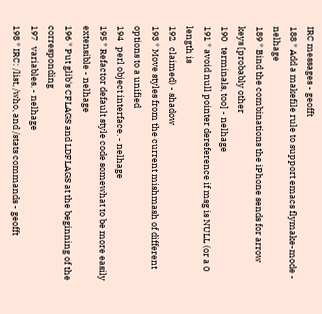IRC messages - geofft
188 * Add a makefile rule to support emacs flymake-mode - nelhage
189 * Bind the combinations the iPhone sends for arrow keys [probably other
190   terminals, too] - nelhage
191 * avoid null pointer dereference if msg is NULL (or a 0 length is
192   claimed) - shadow
193 * Move styles from the current mishmash of different options to a unified
194   perl object interface. - nelhage
195 * Refactor default style code somewhat to be more easily extensible - nelhage
196 * Put glib's CFLAGS and LDFLAGS at the beginning of the corresponding
197   variables. - nelhage
198 * IRC: /list, /who, and /stats commands - geofft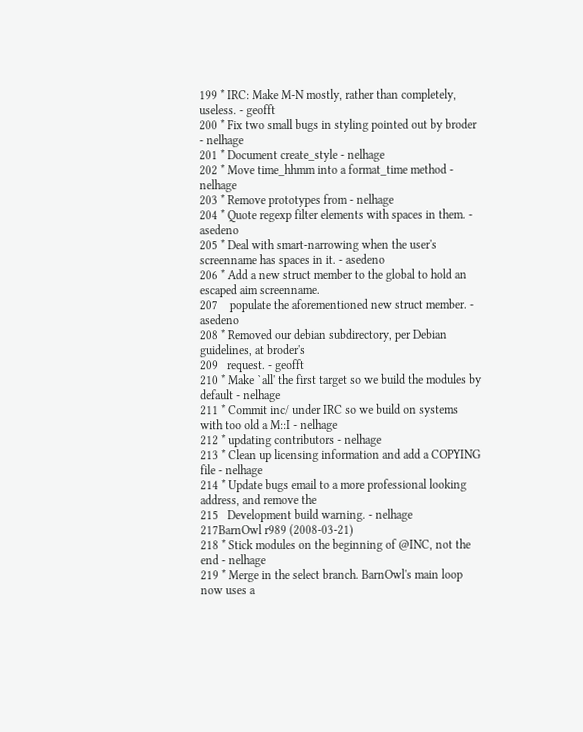199 * IRC: Make M-N mostly, rather than completely, useless. - geofft
200 * Fix two small bugs in styling pointed out by broder - nelhage
201 * Document create_style - nelhage
202 * Move time_hhmm into a format_time method - nelhage
203 * Remove prototypes from - nelhage
204 * Quote regexp filter elements with spaces in them. - asedeno
205 * Deal with smart-narrowing when the user's screenname has spaces in it. - asedeno
206 * Add a new struct member to the global to hold an escaped aim screenname.
207    populate the aforementioned new struct member. - asedeno
208 * Removed our debian subdirectory, per Debian guidelines, at broder's
209   request. - geofft
210 * Make `all' the first target so we build the modules by default - nelhage
211 * Commit inc/ under IRC so we build on systems with too old a M::I - nelhage
212 * updating contributors - nelhage
213 * Clean up licensing information and add a COPYING file - nelhage
214 * Update bugs email to a more professional looking address, and remove the
215   Development build warning. - nelhage
217BarnOwl r989 (2008-03-21)
218 * Stick modules on the beginning of @INC, not the end - nelhage
219 * Merge in the select branch. BarnOwl's main loop now uses a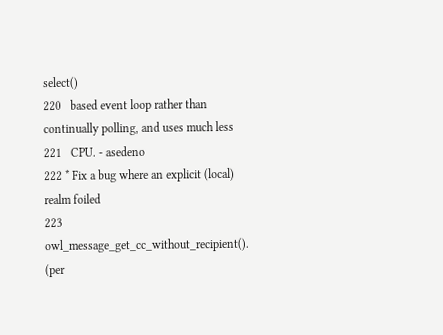select()
220   based event loop rather than continually polling, and uses much less
221   CPU. - asedeno
222 * Fix a bug where an explicit (local) realm foiled
223   owl_message_get_cc_without_recipient(). (per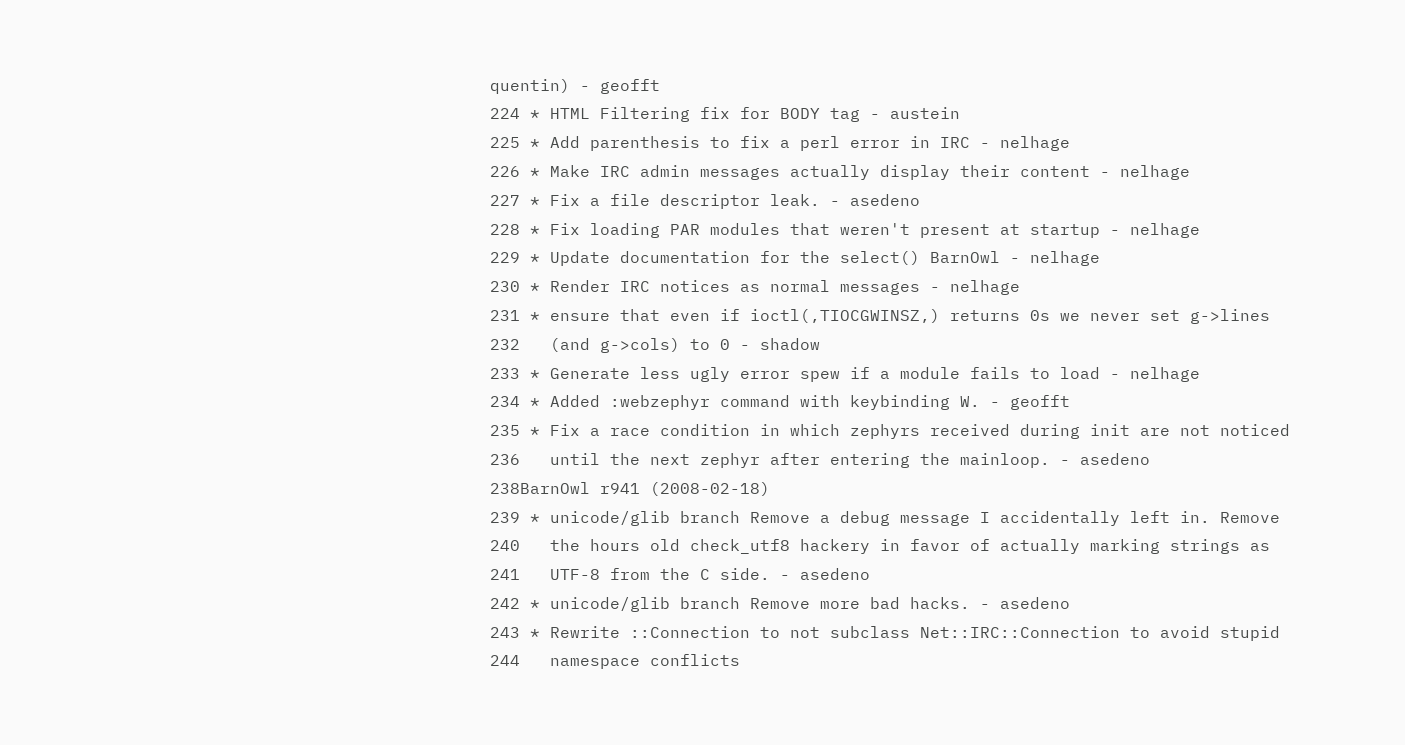quentin) - geofft
224 * HTML Filtering fix for BODY tag - austein
225 * Add parenthesis to fix a perl error in IRC - nelhage
226 * Make IRC admin messages actually display their content - nelhage
227 * Fix a file descriptor leak. - asedeno
228 * Fix loading PAR modules that weren't present at startup - nelhage
229 * Update documentation for the select() BarnOwl - nelhage
230 * Render IRC notices as normal messages - nelhage
231 * ensure that even if ioctl(,TIOCGWINSZ,) returns 0s we never set g->lines
232   (and g->cols) to 0 - shadow
233 * Generate less ugly error spew if a module fails to load - nelhage
234 * Added :webzephyr command with keybinding W. - geofft
235 * Fix a race condition in which zephyrs received during init are not noticed
236   until the next zephyr after entering the mainloop. - asedeno
238BarnOwl r941 (2008-02-18)
239 * unicode/glib branch Remove a debug message I accidentally left in. Remove
240   the hours old check_utf8 hackery in favor of actually marking strings as
241   UTF-8 from the C side. - asedeno
242 * unicode/glib branch Remove more bad hacks. - asedeno
243 * Rewrite ::Connection to not subclass Net::IRC::Connection to avoid stupid
244   namespace conflicts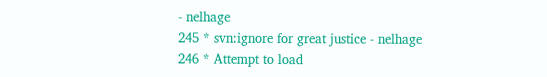- nelhage
245 * svn:ignore for great justice - nelhage
246 * Attempt to load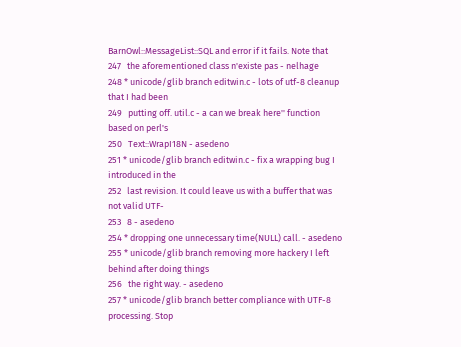BarnOwl::MessageList::SQL and error if it fails. Note that
247   the aforementioned class n'existe pas - nelhage
248 * unicode/glib branch editwin.c - lots of utf-8 cleanup that I had been
249   putting off. util.c - a can we break here'' function based on perl's
250   Text::WrapI18N - asedeno
251 * unicode/glib branch editwin.c - fix a wrapping bug I introduced in the
252   last revision. It could leave us with a buffer that was not valid UTF-
253   8 - asedeno
254 * dropping one unnecessary time(NULL) call. - asedeno
255 * unicode/glib branch removing more hackery I left behind after doing things
256   the right way. - asedeno
257 * unicode/glib branch better compliance with UTF-8 processing. Stop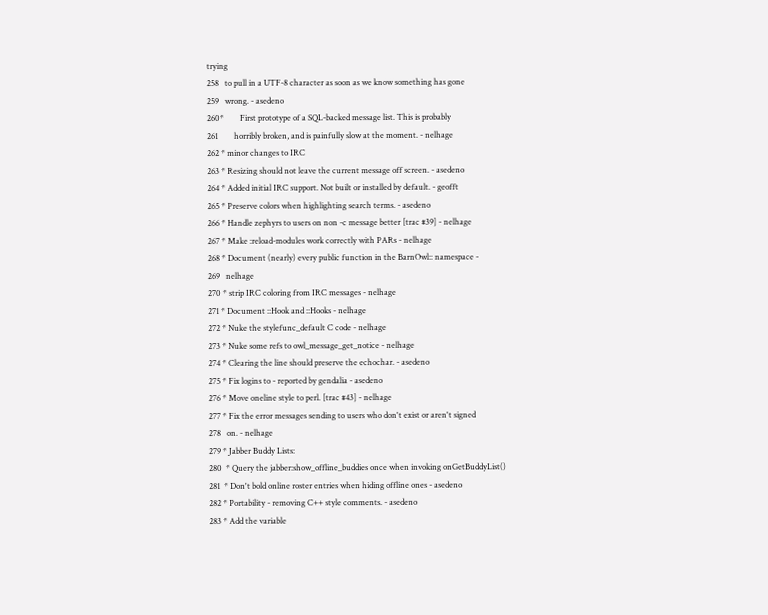trying
258   to pull in a UTF-8 character as soon as we know something has gone
259   wrong. - asedeno
260*        First prototype of a SQL-backed message list. This is probably
261        horribly broken, and is painfully slow at the moment. - nelhage
262 * minor changes to IRC
263 * Resizing should not leave the current message off screen. - asedeno
264 * Added initial IRC support. Not built or installed by default. - geofft
265 * Preserve colors when highlighting search terms. - asedeno
266 * Handle zephyrs to users on non -c message better [trac #39] - nelhage
267 * Make :reload-modules work correctly with PARs - nelhage
268 * Document (nearly) every public function in the BarnOwl:: namespace -
269   nelhage
270 * strip IRC coloring from IRC messages - nelhage
271 * Document ::Hook and ::Hooks - nelhage
272 * Nuke the stylefunc_default C code - nelhage
273 * Nuke some refs to owl_message_get_notice - nelhage
274 * Clearing the line should preserve the echochar. - asedeno
275 * Fix logins to - reported by gendalia - asedeno
276 * Move oneline style to perl. [trac #43] - nelhage
277 * Fix the error messages sending to users who don't exist or aren't signed
278   on. - nelhage
279 * Jabber Buddy Lists:
280  * Query the jabber:show_offline_buddies once when invoking onGetBuddyList()
281  * Don't bold online roster entries when hiding offline ones - asedeno
282 * Portability - removing C++ style comments. - asedeno
283 * Add the variable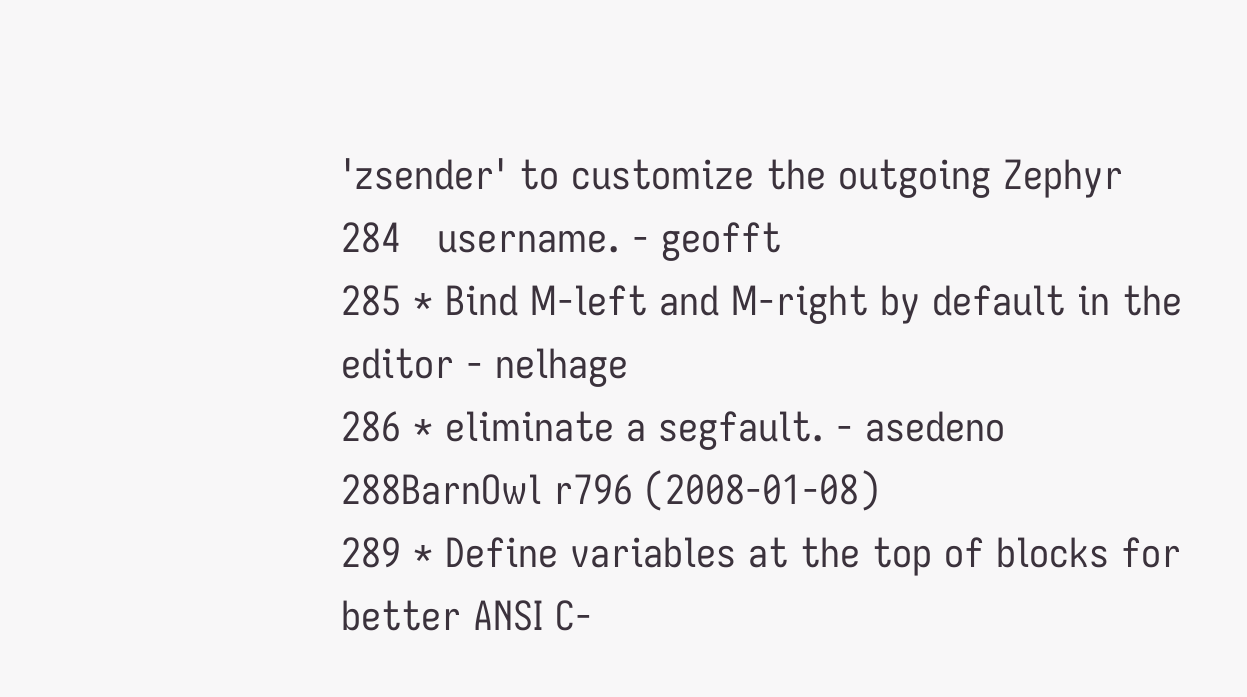'zsender' to customize the outgoing Zephyr
284   username. - geofft
285 * Bind M-left and M-right by default in the editor - nelhage
286 * eliminate a segfault. - asedeno
288BarnOwl r796 (2008-01-08)
289 * Define variables at the top of blocks for better ANSI C-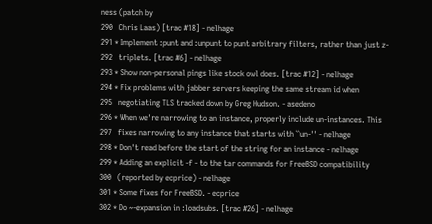ness (patch by
290   Chris Laas) [trac #18] - nelhage
291 * Implement :punt and :unpunt to punt arbitrary filters, rather than just z-
292   triplets. [trac #6] - nelhage
293 * Show non-personal pings like stock owl does. [trac #12] - nelhage
294 * Fix problems with jabber servers keeping the same stream id when
295   negotiating TLS tracked down by Greg Hudson. - asedeno
296 * When we're narrowing to an instance, properly include un-instances. This
297   fixes narrowing to any instance that starts with ``un-'' - nelhage
298 * Don't read before the start of the string for an instance - nelhage
299 * Adding an explicit -f - to the tar commands for FreeBSD compatibility
300   (reported by ecprice) - nelhage
301 * Some fixes for FreeBSD. - ecprice
302 * Do ~-expansion in :loadsubs. [trac #26] - nelhage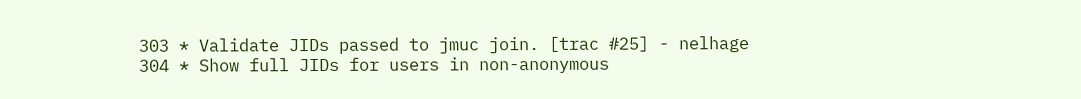303 * Validate JIDs passed to jmuc join. [trac #25] - nelhage
304 * Show full JIDs for users in non-anonymous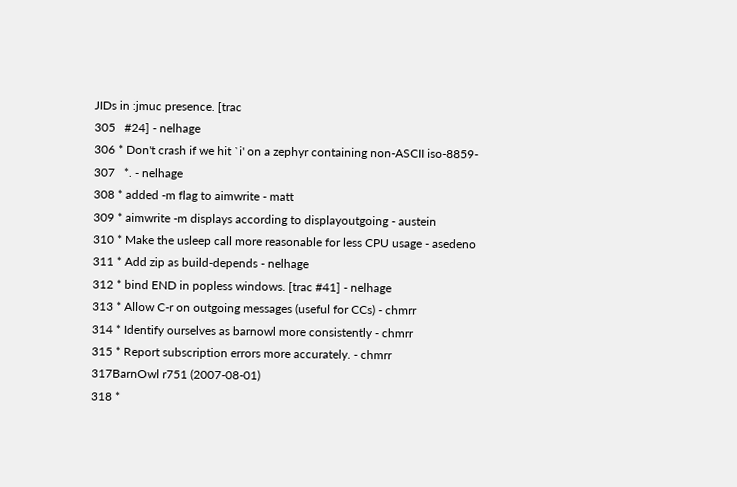JIDs in :jmuc presence. [trac
305   #24] - nelhage
306 * Don't crash if we hit `i' on a zephyr containing non-ASCII iso-8859-
307   *. - nelhage
308 * added -m flag to aimwrite - matt
309 * aimwrite -m displays according to displayoutgoing - austein
310 * Make the usleep call more reasonable for less CPU usage - asedeno
311 * Add zip as build-depends - nelhage
312 * bind END in popless windows. [trac #41] - nelhage
313 * Allow C-r on outgoing messages (useful for CCs) - chmrr
314 * Identify ourselves as barnowl more consistently - chmrr
315 * Report subscription errors more accurately. - chmrr
317BarnOwl r751 (2007-08-01)
318 *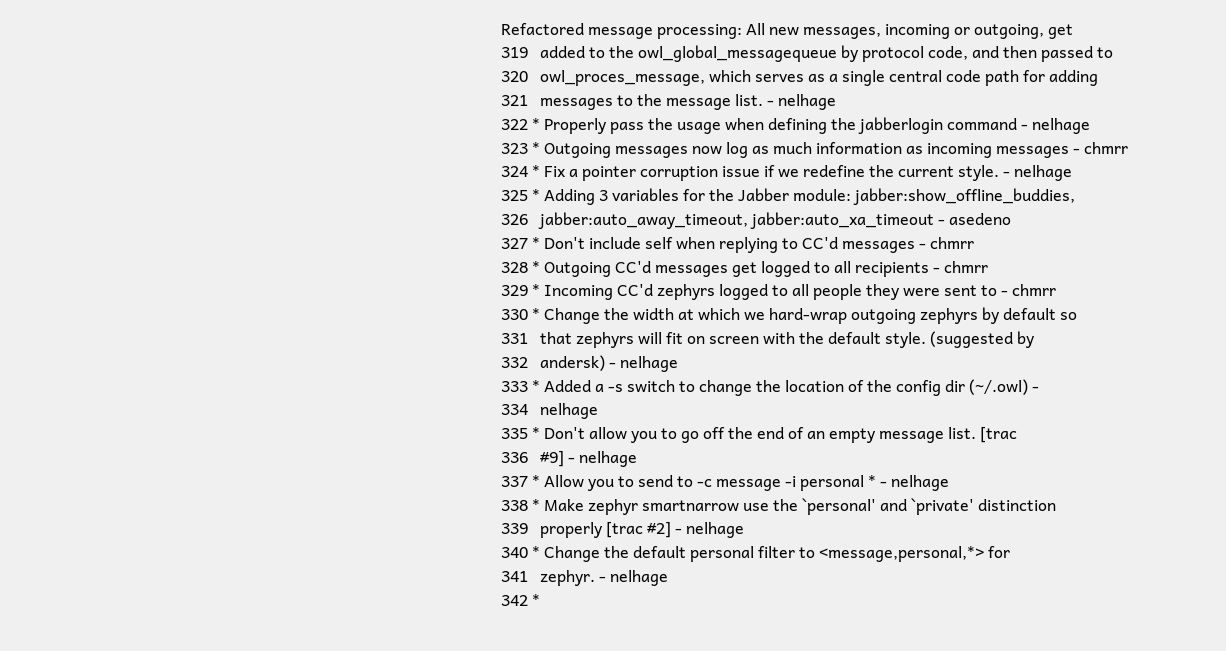Refactored message processing: All new messages, incoming or outgoing, get
319   added to the owl_global_messagequeue by protocol code, and then passed to
320   owl_proces_message, which serves as a single central code path for adding
321   messages to the message list. - nelhage
322 * Properly pass the usage when defining the jabberlogin command - nelhage
323 * Outgoing messages now log as much information as incoming messages - chmrr
324 * Fix a pointer corruption issue if we redefine the current style. - nelhage
325 * Adding 3 variables for the Jabber module: jabber:show_offline_buddies,
326   jabber:auto_away_timeout, jabber:auto_xa_timeout - asedeno
327 * Don't include self when replying to CC'd messages - chmrr
328 * Outgoing CC'd messages get logged to all recipients - chmrr
329 * Incoming CC'd zephyrs logged to all people they were sent to - chmrr
330 * Change the width at which we hard-wrap outgoing zephyrs by default so
331   that zephyrs will fit on screen with the default style. (suggested by
332   andersk) - nelhage
333 * Added a -s switch to change the location of the config dir (~/.owl) -
334   nelhage
335 * Don't allow you to go off the end of an empty message list. [trac
336   #9] - nelhage
337 * Allow you to send to -c message -i personal * - nelhage
338 * Make zephyr smartnarrow use the `personal' and `private' distinction
339   properly [trac #2] - nelhage
340 * Change the default personal filter to <message,personal,*> for
341   zephyr. - nelhage
342 *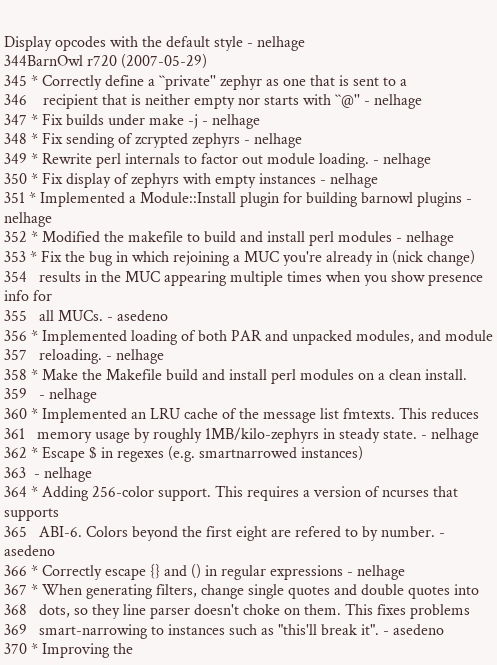Display opcodes with the default style - nelhage
344BarnOwl r720 (2007-05-29)
345 * Correctly define a ``private'' zephyr as one that is sent to a
346    recipient that is neither empty nor starts with ``@'' - nelhage
347 * Fix builds under make -j - nelhage
348 * Fix sending of zcrypted zephyrs - nelhage
349 * Rewrite perl internals to factor out module loading. - nelhage
350 * Fix display of zephyrs with empty instances - nelhage
351 * Implemented a Module::Install plugin for building barnowl plugins - nelhage
352 * Modified the makefile to build and install perl modules - nelhage
353 * Fix the bug in which rejoining a MUC you're already in (nick change)
354   results in the MUC appearing multiple times when you show presence info for
355   all MUCs. - asedeno
356 * Implemented loading of both PAR and unpacked modules, and module
357   reloading. - nelhage
358 * Make the Makefile build and install perl modules on a clean install.
359   - nelhage
360 * Implemented an LRU cache of the message list fmtexts. This reduces
361   memory usage by roughly 1MB/kilo-zephyrs in steady state. - nelhage
362 * Escape $ in regexes (e.g. smartnarrowed instances)
363  - nelhage
364 * Adding 256-color support. This requires a version of ncurses that supports
365   ABI-6. Colors beyond the first eight are refered to by number. - asedeno
366 * Correctly escape {} and () in regular expressions - nelhage
367 * When generating filters, change single quotes and double quotes into
368   dots, so they line parser doesn't choke on them. This fixes problems
369   smart-narrowing to instances such as "this'll break it". - asedeno
370 * Improving the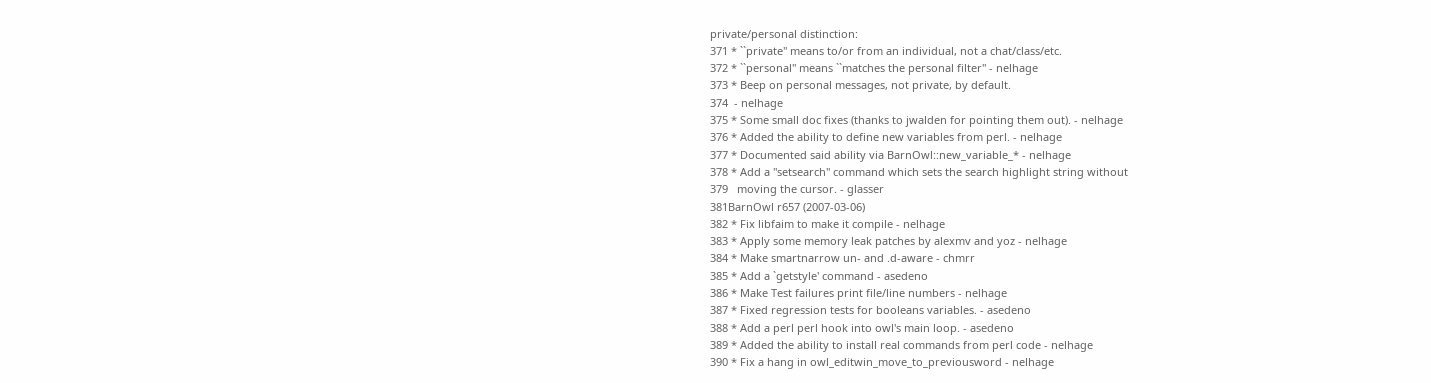private/personal distinction:
371 * ``private'' means to/or from an individual, not a chat/class/etc.
372 * ``personal'' means ``matches the personal filter'' - nelhage
373 * Beep on personal messages, not private, by default.
374  - nelhage
375 * Some small doc fixes (thanks to jwalden for pointing them out). - nelhage
376 * Added the ability to define new variables from perl. - nelhage
377 * Documented said ability via BarnOwl::new_variable_* - nelhage
378 * Add a "setsearch" command which sets the search highlight string without
379   moving the cursor. - glasser
381BarnOwl r657 (2007-03-06)
382 * Fix libfaim to make it compile - nelhage
383 * Apply some memory leak patches by alexmv and yoz - nelhage
384 * Make smartnarrow un- and .d-aware - chmrr
385 * Add a `getstyle' command - asedeno
386 * Make Test failures print file/line numbers - nelhage
387 * Fixed regression tests for booleans variables. - asedeno
388 * Add a perl perl hook into owl's main loop. - asedeno
389 * Added the ability to install real commands from perl code - nelhage
390 * Fix a hang in owl_editwin_move_to_previousword - nelhage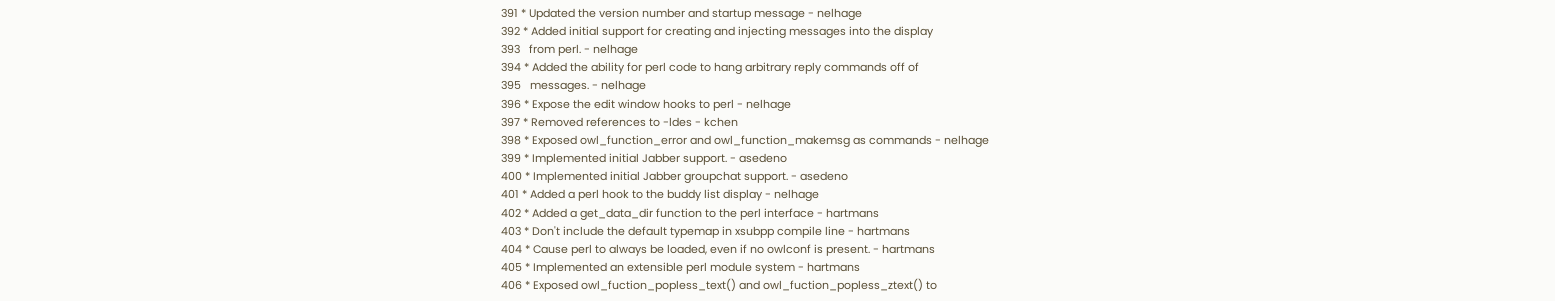391 * Updated the version number and startup message - nelhage
392 * Added initial support for creating and injecting messages into the display
393   from perl. - nelhage
394 * Added the ability for perl code to hang arbitrary reply commands off of
395   messages. - nelhage
396 * Expose the edit window hooks to perl - nelhage
397 * Removed references to -ldes - kchen
398 * Exposed owl_function_error and owl_function_makemsg as commands - nelhage
399 * Implemented initial Jabber support. - asedeno
400 * Implemented initial Jabber groupchat support. - asedeno
401 * Added a perl hook to the buddy list display - nelhage
402 * Added a get_data_dir function to the perl interface - hartmans
403 * Don't include the default typemap in xsubpp compile line - hartmans
404 * Cause perl to always be loaded, even if no owlconf is present. - hartmans
405 * Implemented an extensible perl module system - hartmans
406 * Exposed owl_fuction_popless_text() and owl_fuction_popless_ztext() to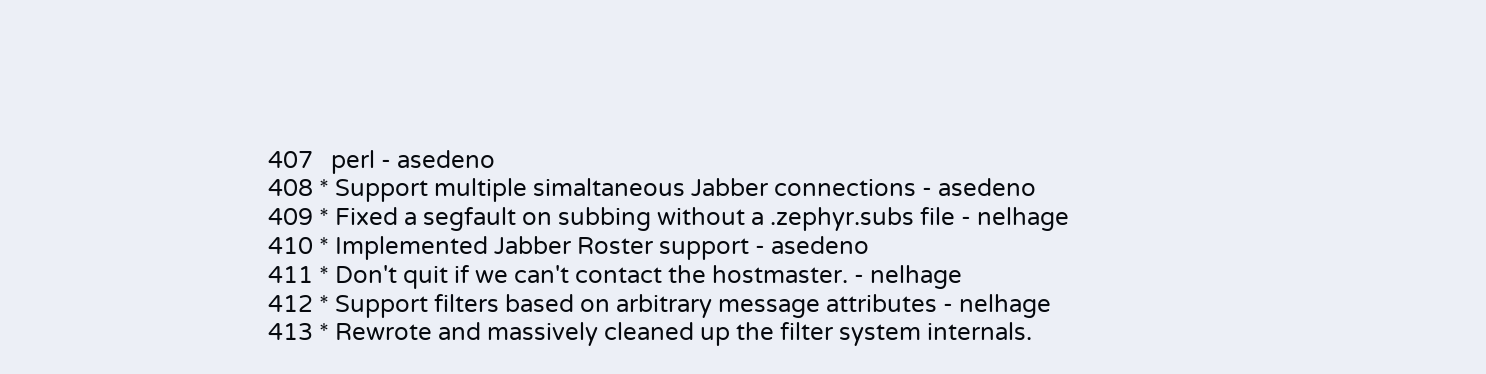407   perl - asedeno
408 * Support multiple simaltaneous Jabber connections - asedeno
409 * Fixed a segfault on subbing without a .zephyr.subs file - nelhage
410 * Implemented Jabber Roster support - asedeno
411 * Don't quit if we can't contact the hostmaster. - nelhage
412 * Support filters based on arbitrary message attributes - nelhage
413 * Rewrote and massively cleaned up the filter system internals.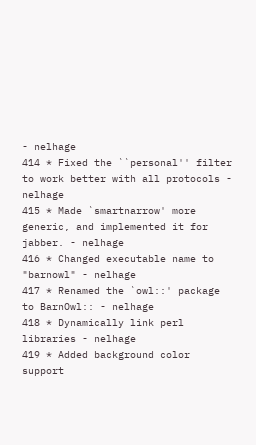- nelhage
414 * Fixed the ``personal'' filter to work better with all protocols - nelhage
415 * Made `smartnarrow' more generic, and implemented it for jabber. - nelhage
416 * Changed executable name to "barnowl" - nelhage
417 * Renamed the `owl::' package to BarnOwl:: - nelhage
418 * Dynamically link perl libraries - nelhage
419 * Added background color support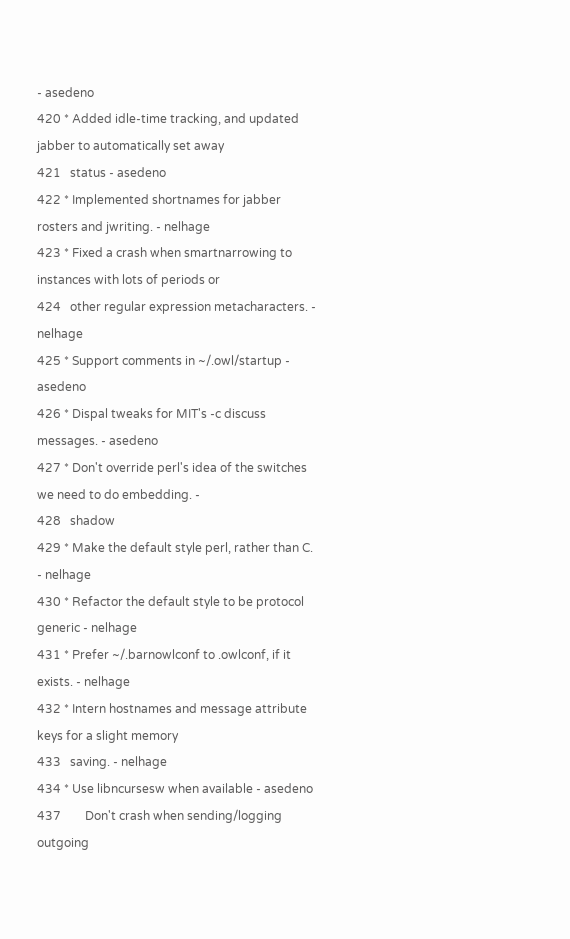- asedeno
420 * Added idle-time tracking, and updated jabber to automatically set away
421   status - asedeno
422 * Implemented shortnames for jabber rosters and jwriting. - nelhage
423 * Fixed a crash when smartnarrowing to instances with lots of periods or
424   other regular expression metacharacters. - nelhage
425 * Support comments in ~/.owl/startup - asedeno
426 * Dispal tweaks for MIT's -c discuss messages. - asedeno
427 * Don't override perl's idea of the switches we need to do embedding. -
428   shadow
429 * Make the default style perl, rather than C. - nelhage
430 * Refactor the default style to be protocol generic - nelhage
431 * Prefer ~/.barnowlconf to .owlconf, if it exists. - nelhage
432 * Intern hostnames and message attribute keys for a slight memory
433   saving. - nelhage
434 * Use libncursesw when available - asedeno
437        Don't crash when sending/logging outgoing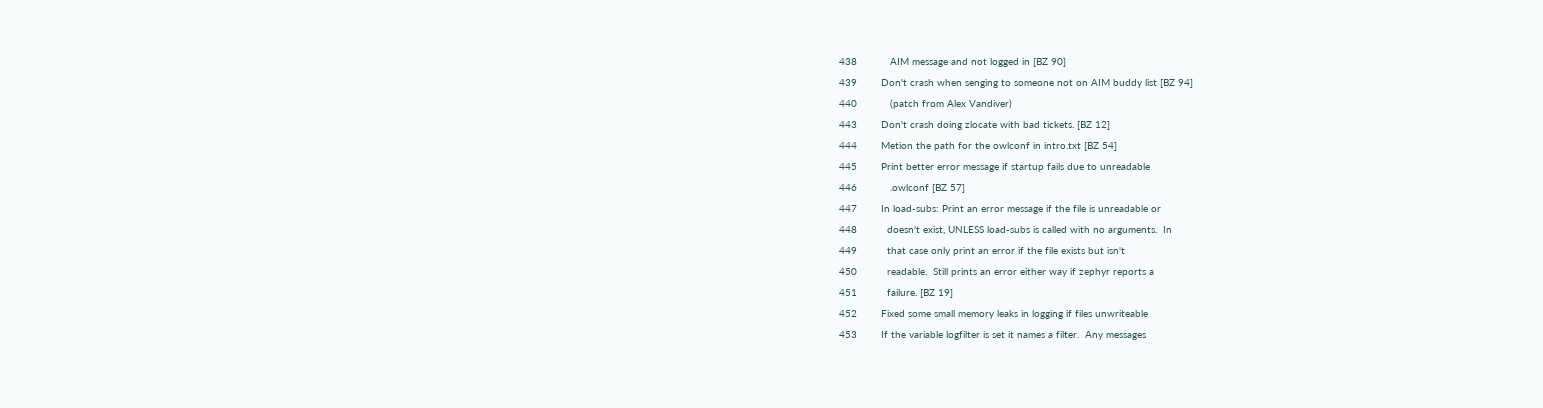438           AIM message and not logged in [BZ 90]
439        Don't crash when senging to someone not on AIM buddy list [BZ 94]
440           (patch from Alex Vandiver)
443        Don't crash doing zlocate with bad tickets. [BZ 12]
444        Metion the path for the owlconf in intro.txt [BZ 54]
445        Print better error message if startup fails due to unreadable
446           .owlconf [BZ 57]
447        In load-subs: Print an error message if the file is unreadable or
448          doesn't exist, UNLESS load-subs is called with no arguments.  In
449          that case only print an error if the file exists but isn't
450          readable.  Still prints an error either way if zephyr reports a
451          failure. [BZ 19]
452        Fixed some small memory leaks in logging if files unwriteable
453        If the variable logfilter is set it names a filter.  Any messages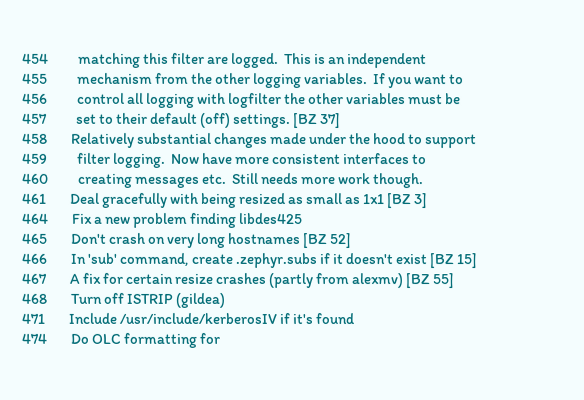454          matching this filter are logged.  This is an independent
455          mechanism from the other logging variables.  If you want to
456          control all logging with logfilter the other variables must be
457          set to their default (off) settings. [BZ 37]
458        Relatively substantial changes made under the hood to support
459          filter logging.  Now have more consistent interfaces to
460          creating messages etc.  Still needs more work though.
461        Deal gracefully with being resized as small as 1x1 [BZ 3]
464        Fix a new problem finding libdes425
465        Don't crash on very long hostnames [BZ 52]
466        In 'sub' command, create .zephyr.subs if it doesn't exist [BZ 15]
467        A fix for certain resize crashes (partly from alexmv) [BZ 55]
468        Turn off ISTRIP (gildea)
471        Include /usr/include/kerberosIV if it's found
474        Do OLC formatting for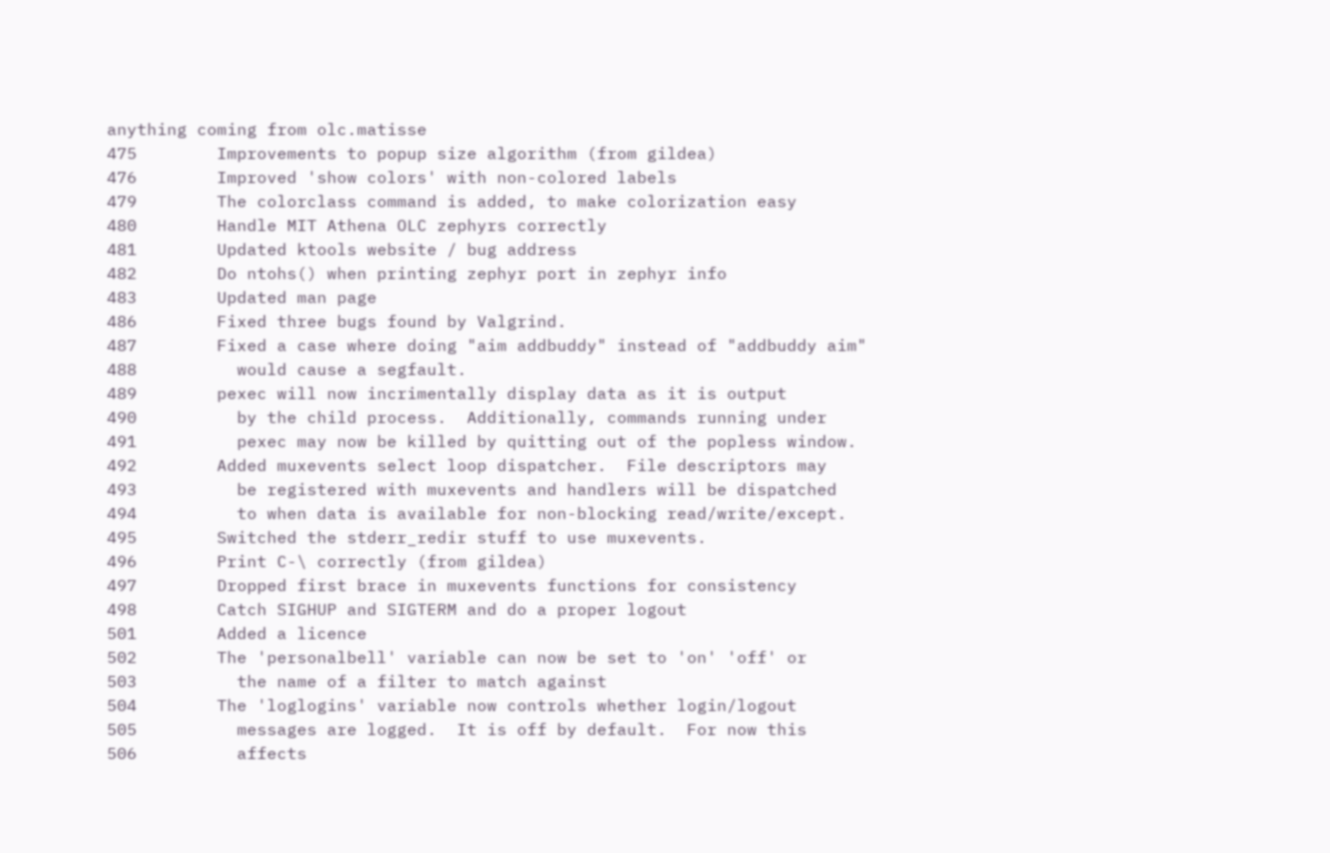anything coming from olc.matisse
475        Improvements to popup size algorithm (from gildea)
476        Improved 'show colors' with non-colored labels
479        The colorclass command is added, to make colorization easy
480        Handle MIT Athena OLC zephyrs correctly
481        Updated ktools website / bug address
482        Do ntohs() when printing zephyr port in zephyr info
483        Updated man page
486        Fixed three bugs found by Valgrind.
487        Fixed a case where doing "aim addbuddy" instead of "addbuddy aim"
488          would cause a segfault.
489        pexec will now incrimentally display data as it is output
490          by the child process.  Additionally, commands running under
491          pexec may now be killed by quitting out of the popless window.
492        Added muxevents select loop dispatcher.  File descriptors may
493          be registered with muxevents and handlers will be dispatched
494          to when data is available for non-blocking read/write/except.
495        Switched the stderr_redir stuff to use muxevents.
496        Print C-\ correctly (from gildea)
497        Dropped first brace in muxevents functions for consistency
498        Catch SIGHUP and SIGTERM and do a proper logout
501        Added a licence
502        The 'personalbell' variable can now be set to 'on' 'off' or
503          the name of a filter to match against
504        The 'loglogins' variable now controls whether login/logout
505          messages are logged.  It is off by default.  For now this
506          affects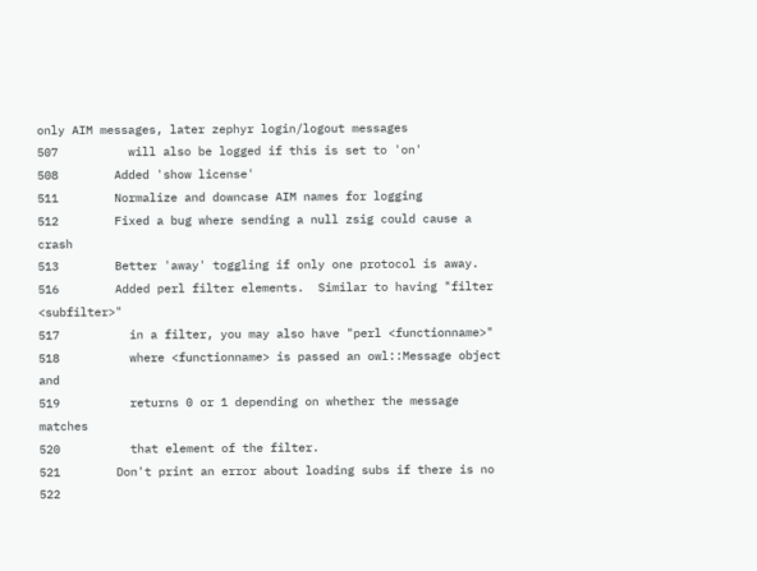only AIM messages, later zephyr login/logout messages
507          will also be logged if this is set to 'on'
508        Added 'show license'
511        Normalize and downcase AIM names for logging
512        Fixed a bug where sending a null zsig could cause a crash
513        Better 'away' toggling if only one protocol is away.
516        Added perl filter elements.  Similar to having "filter <subfilter>"
517          in a filter, you may also have "perl <functionname>"
518          where <functionname> is passed an owl::Message object and
519          returns 0 or 1 depending on whether the message matches
520          that element of the filter.
521        Don't print an error about loading subs if there is no
522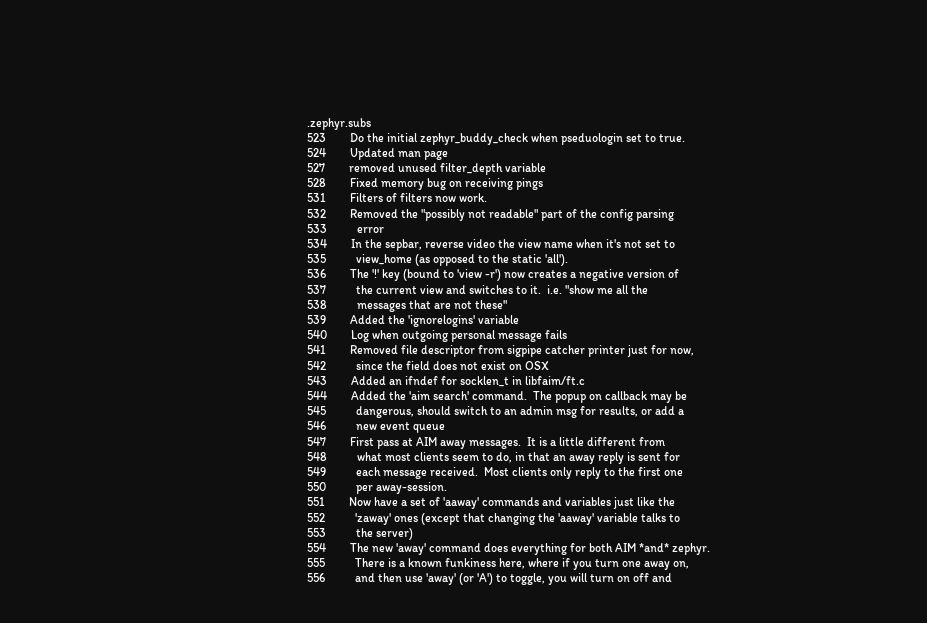.zephyr.subs
523        Do the initial zephyr_buddy_check when pseduologin set to true.
524        Updated man page
527        removed unused filter_depth variable
528        Fixed memory bug on receiving pings
531        Filters of filters now work.
532        Removed the "possibly not readable" part of the config parsing
533          error
534        In the sepbar, reverse video the view name when it's not set to
535          view_home (as opposed to the static 'all').
536        The '!' key (bound to 'view -r') now creates a negative version of
537          the current view and switches to it.  i.e. "show me all the
538          messages that are not these"
539        Added the 'ignorelogins' variable
540        Log when outgoing personal message fails
541        Removed file descriptor from sigpipe catcher printer just for now,
542          since the field does not exist on OSX
543        Added an ifndef for socklen_t in libfaim/ft.c
544        Added the 'aim search' command.  The popup on callback may be
545          dangerous, should switch to an admin msg for results, or add a
546          new event queue
547        First pass at AIM away messages.  It is a little different from
548          what most clients seem to do, in that an away reply is sent for
549          each message received.  Most clients only reply to the first one
550          per away-session.
551        Now have a set of 'aaway' commands and variables just like the
552          'zaway' ones (except that changing the 'aaway' variable talks to
553          the server)
554        The new 'away' command does everything for both AIM *and* zephyr.
555          There is a known funkiness here, where if you turn one away on,
556          and then use 'away' (or 'A') to toggle, you will turn on off and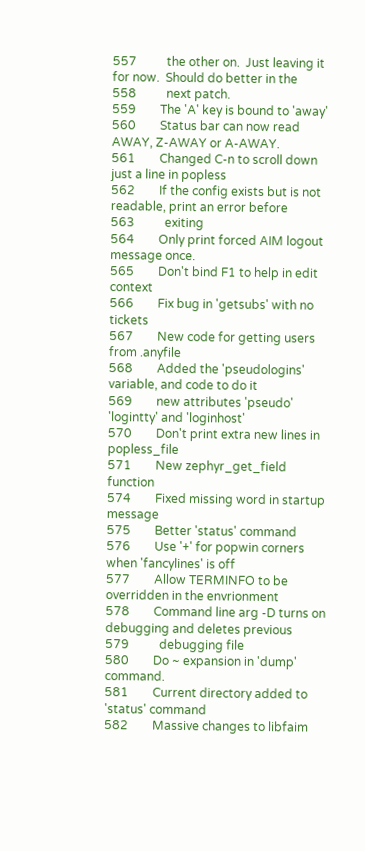557          the other on.  Just leaving it for now.  Should do better in the
558          next patch.
559        The 'A' key is bound to 'away'
560        Status bar can now read AWAY, Z-AWAY or A-AWAY.
561        Changed C-n to scroll down just a line in popless
562        If the config exists but is not readable, print an error before
563          exiting
564        Only print forced AIM logout message once.
565        Don't bind F1 to help in edit context
566        Fix bug in 'getsubs' with no tickets
567        New code for getting users from .anyfile
568        Added the 'pseudologins' variable, and code to do it
569        new attributes 'pseudo' 'logintty' and 'loginhost'
570        Don't print extra new lines in popless_file
571        New zephyr_get_field function
574        Fixed missing word in startup message
575        Better 'status' command
576        Use '+' for popwin corners when 'fancylines' is off
577        Allow TERMINFO to be overridden in the envrionment
578        Command line arg -D turns on debugging and deletes previous
579          debugging file
580        Do ~ expansion in 'dump' command.
581        Current directory added to 'status' command
582        Massive changes to libfaim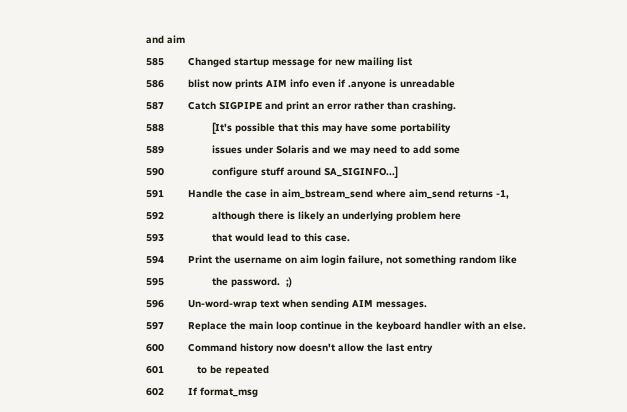and aim
585        Changed startup message for new mailing list
586        blist now prints AIM info even if .anyone is unreadable
587        Catch SIGPIPE and print an error rather than crashing.
588                [It's possible that this may have some portability
589                issues under Solaris and we may need to add some
590                configure stuff around SA_SIGINFO...]
591        Handle the case in aim_bstream_send where aim_send returns -1,
592                although there is likely an underlying problem here
593                that would lead to this case.
594        Print the username on aim login failure, not something random like
595                the password.  ;)
596        Un-word-wrap text when sending AIM messages.
597        Replace the main loop continue in the keyboard handler with an else.
600        Command history now doesn't allow the last entry
601           to be repeated
602        If format_msg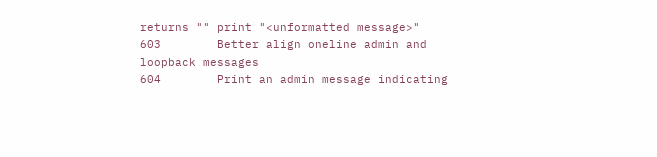returns "" print "<unformatted message>"
603        Better align oneline admin and loopback messages
604        Print an admin message indicating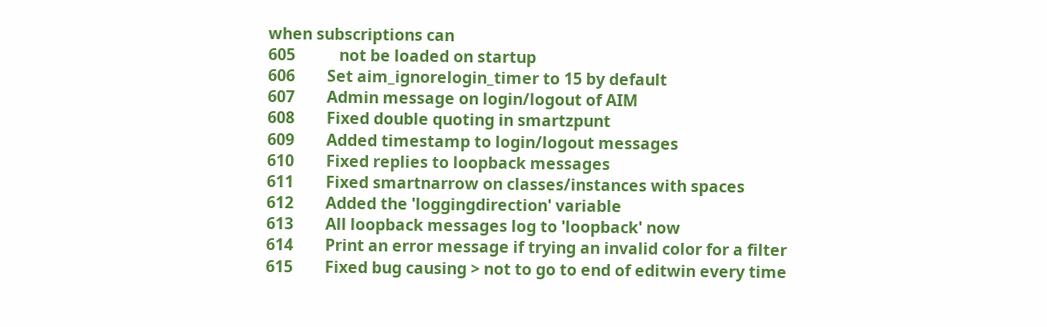when subscriptions can
605           not be loaded on startup
606        Set aim_ignorelogin_timer to 15 by default
607        Admin message on login/logout of AIM
608        Fixed double quoting in smartzpunt
609        Added timestamp to login/logout messages
610        Fixed replies to loopback messages
611        Fixed smartnarrow on classes/instances with spaces
612        Added the 'loggingdirection' variable
613        All loopback messages log to 'loopback' now
614        Print an error message if trying an invalid color for a filter
615        Fixed bug causing > not to go to end of editwin every time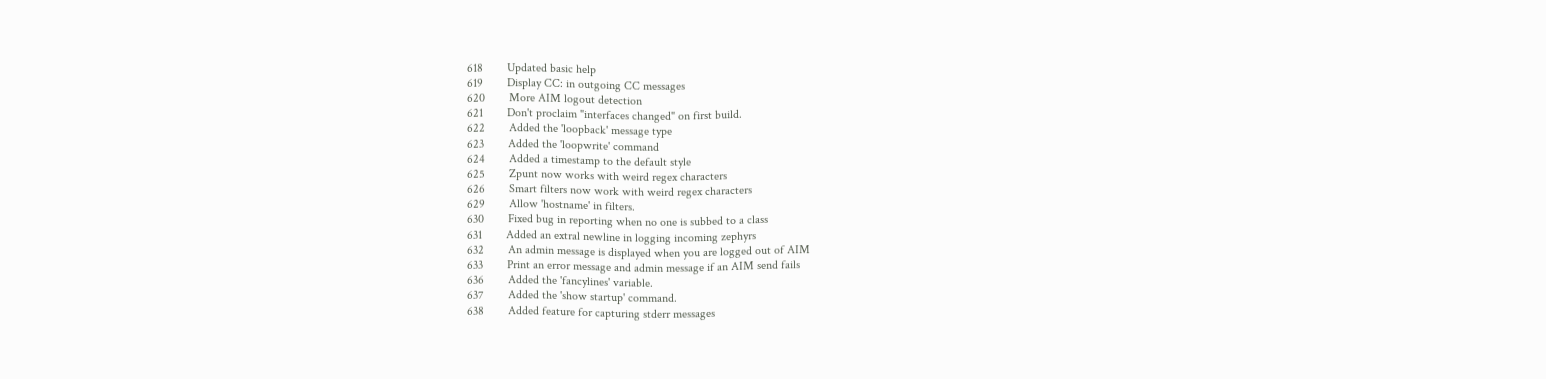618        Updated basic help
619        Display CC: in outgoing CC messages
620        More AIM logout detection
621        Don't proclaim "interfaces changed" on first build.
622        Added the 'loopback' message type
623        Added the 'loopwrite' command
624        Added a timestamp to the default style
625        Zpunt now works with weird regex characters
626        Smart filters now work with weird regex characters
629        Allow 'hostname' in filters.
630        Fixed bug in reporting when no one is subbed to a class
631        Added an extral newline in logging incoming zephyrs
632        An admin message is displayed when you are logged out of AIM
633        Print an error message and admin message if an AIM send fails
636        Added the 'fancylines' variable.
637        Added the 'show startup' command.
638        Added feature for capturing stderr messages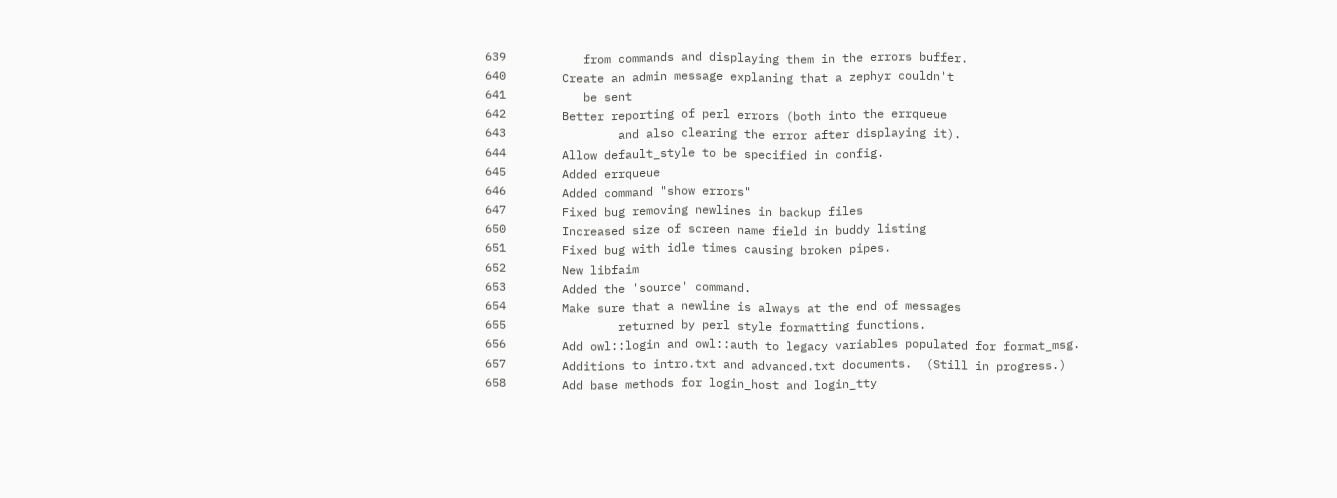639           from commands and displaying them in the errors buffer.
640        Create an admin message explaning that a zephyr couldn't
641           be sent
642        Better reporting of perl errors (both into the errqueue
643                and also clearing the error after displaying it).
644        Allow default_style to be specified in config.
645        Added errqueue
646        Added command "show errors"
647        Fixed bug removing newlines in backup files
650        Increased size of screen name field in buddy listing
651        Fixed bug with idle times causing broken pipes.
652        New libfaim
653        Added the 'source' command.
654        Make sure that a newline is always at the end of messages
655                returned by perl style formatting functions.
656        Add owl::login and owl::auth to legacy variables populated for format_msg.
657        Additions to intro.txt and advanced.txt documents.  (Still in progress.)
658        Add base methods for login_host and login_tty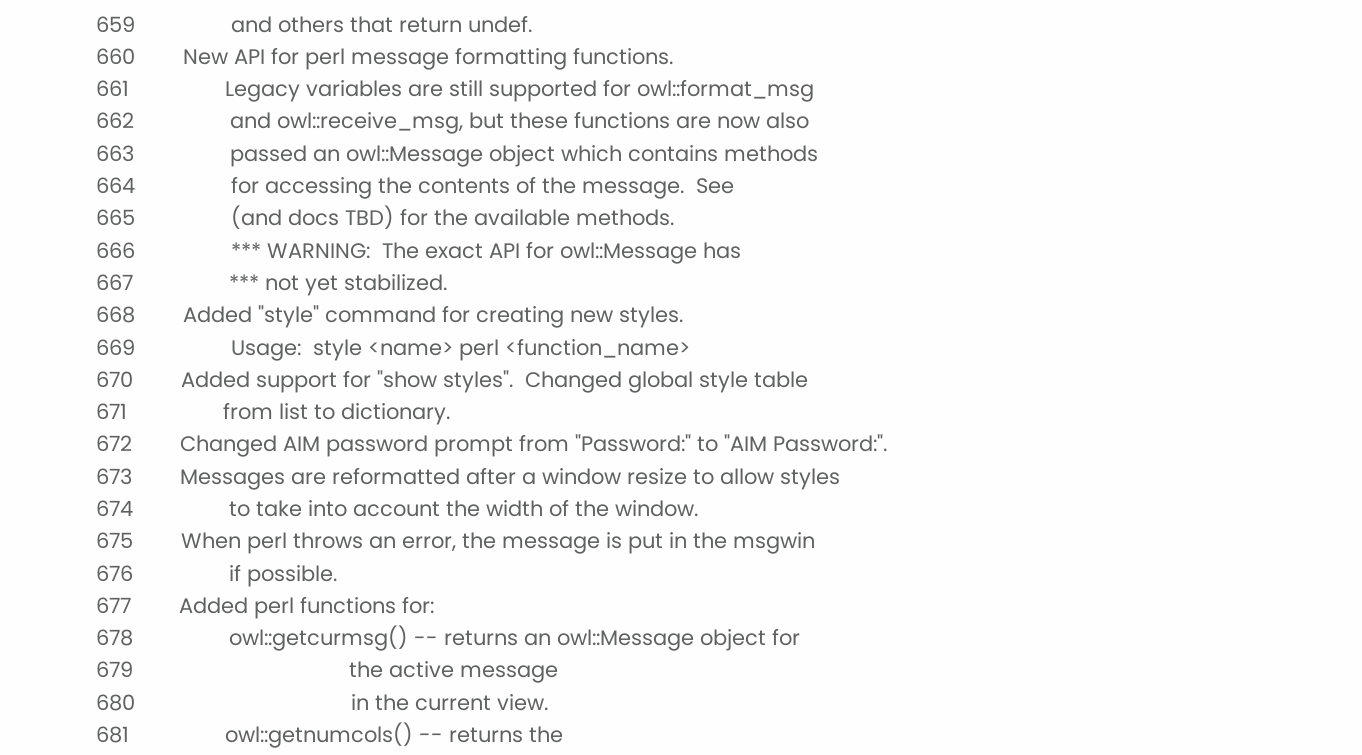659                and others that return undef.
660        New API for perl message formatting functions.
661                Legacy variables are still supported for owl::format_msg
662                and owl::receive_msg, but these functions are now also
663                passed an owl::Message object which contains methods
664                for accessing the contents of the message.  See
665                (and docs TBD) for the available methods.
666                *** WARNING:  The exact API for owl::Message has
667                *** not yet stabilized.
668        Added "style" command for creating new styles.
669                Usage:  style <name> perl <function_name>
670        Added support for "show styles".  Changed global style table
671                from list to dictionary.
672        Changed AIM password prompt from "Password:" to "AIM Password:".
673        Messages are reformatted after a window resize to allow styles
674                to take into account the width of the window.
675        When perl throws an error, the message is put in the msgwin
676                if possible.
677        Added perl functions for:
678                owl::getcurmsg() -- returns an owl::Message object for
679                                    the active message
680                                    in the current view.
681                owl::getnumcols() -- returns the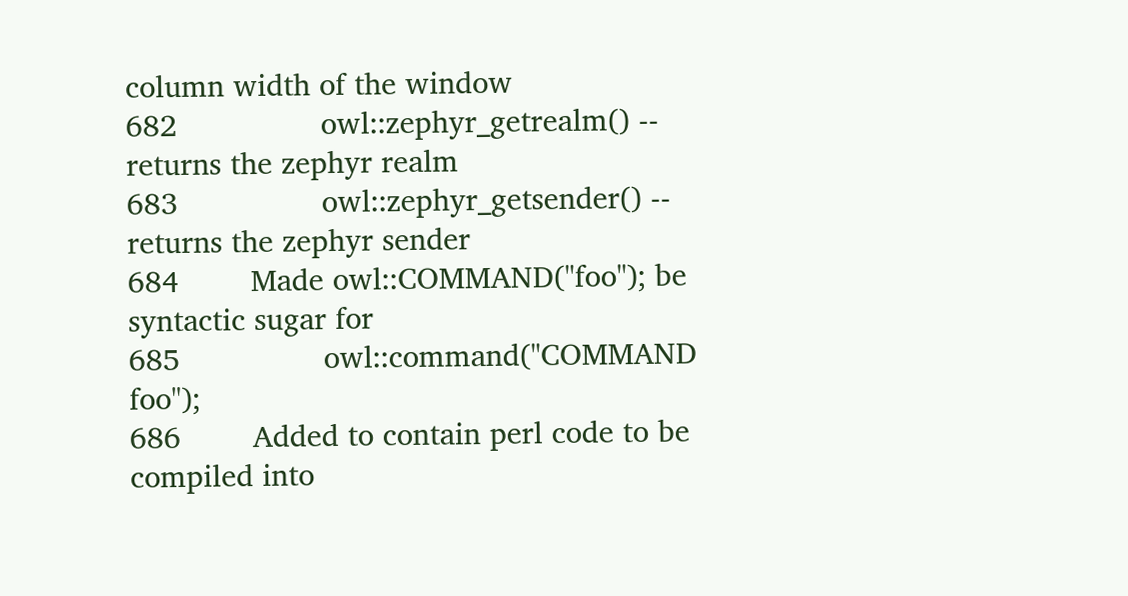column width of the window
682                owl::zephyr_getrealm() -- returns the zephyr realm
683                owl::zephyr_getsender() -- returns the zephyr sender
684        Made owl::COMMAND("foo"); be syntactic sugar for
685                owl::command("COMMAND foo");
686        Added to contain perl code to be compiled into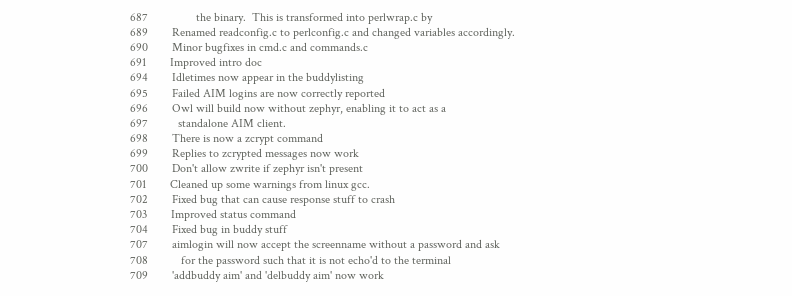687                the binary.  This is transformed into perlwrap.c by
689        Renamed readconfig.c to perlconfig.c and changed variables accordingly.
690        Minor bugfixes in cmd.c and commands.c
691        Improved intro doc
694        Idletimes now appear in the buddylisting
695        Failed AIM logins are now correctly reported
696        Owl will build now without zephyr, enabling it to act as a
697          standalone AIM client.
698        There is now a zcrypt command
699        Replies to zcrypted messages now work
700        Don't allow zwrite if zephyr isn't present
701        Cleaned up some warnings from linux gcc.
702        Fixed bug that can cause response stuff to crash
703        Improved status command
704        Fixed bug in buddy stuff
707        aimlogin will now accept the screenname without a password and ask
708           for the password such that it is not echo'd to the terminal
709        'addbuddy aim' and 'delbuddy aim' now work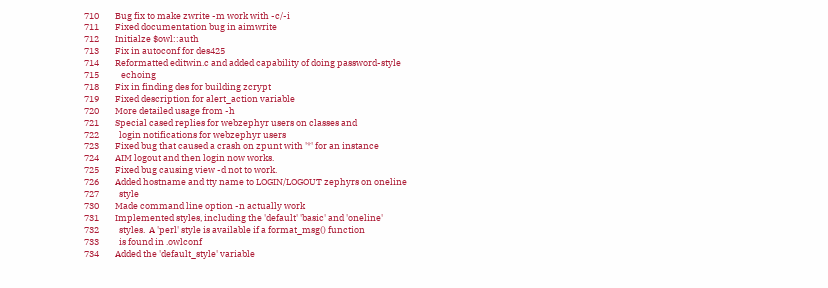710        Bug fix to make zwrite -m work with -c/-i
711        Fixed documentation bug in aimwrite
712        Initialze $owl::auth
713        Fix in autoconf for des425
714        Reformatted editwin.c and added capability of doing password-style
715           echoing
718        Fix in finding des for building zcrypt
719        Fixed description for alert_action variable
720        More detailed usage from -h
721        Special cased replies for webzephyr users on classes and
722          login notifications for webzephyr users
723        Fixed bug that caused a crash on zpunt with '*' for an instance
724        AIM logout and then login now works.
725        Fixed bug causing view -d not to work.
726        Added hostname and tty name to LOGIN/LOGOUT zephyrs on oneline
727          style
730        Made command line option -n actually work
731        Implemented styles, including the 'default' 'basic' and 'oneline'
732          styles.  A 'perl' style is available if a format_msg() function
733          is found in .owlconf
734        Added the 'default_style' variable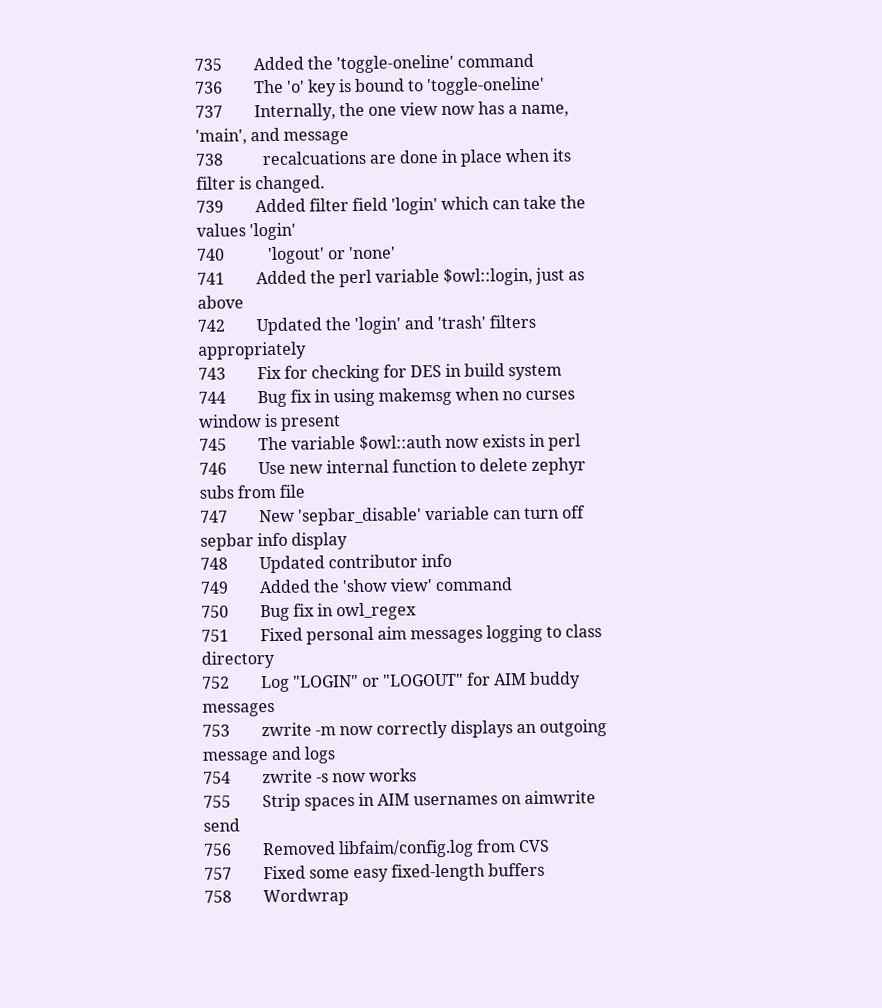735        Added the 'toggle-oneline' command
736        The 'o' key is bound to 'toggle-oneline'
737        Internally, the one view now has a name, 'main', and message
738          recalcuations are done in place when its filter is changed.
739        Added filter field 'login' which can take the values 'login'
740           'logout' or 'none'
741        Added the perl variable $owl::login, just as above
742        Updated the 'login' and 'trash' filters appropriately
743        Fix for checking for DES in build system
744        Bug fix in using makemsg when no curses window is present
745        The variable $owl::auth now exists in perl
746        Use new internal function to delete zephyr subs from file
747        New 'sepbar_disable' variable can turn off sepbar info display
748        Updated contributor info
749        Added the 'show view' command
750        Bug fix in owl_regex
751        Fixed personal aim messages logging to class directory
752        Log "LOGIN" or "LOGOUT" for AIM buddy messages
753        zwrite -m now correctly displays an outgoing message and logs
754        zwrite -s now works
755        Strip spaces in AIM usernames on aimwrite send
756        Removed libfaim/config.log from CVS
757        Fixed some easy fixed-length buffers
758        Wordwrap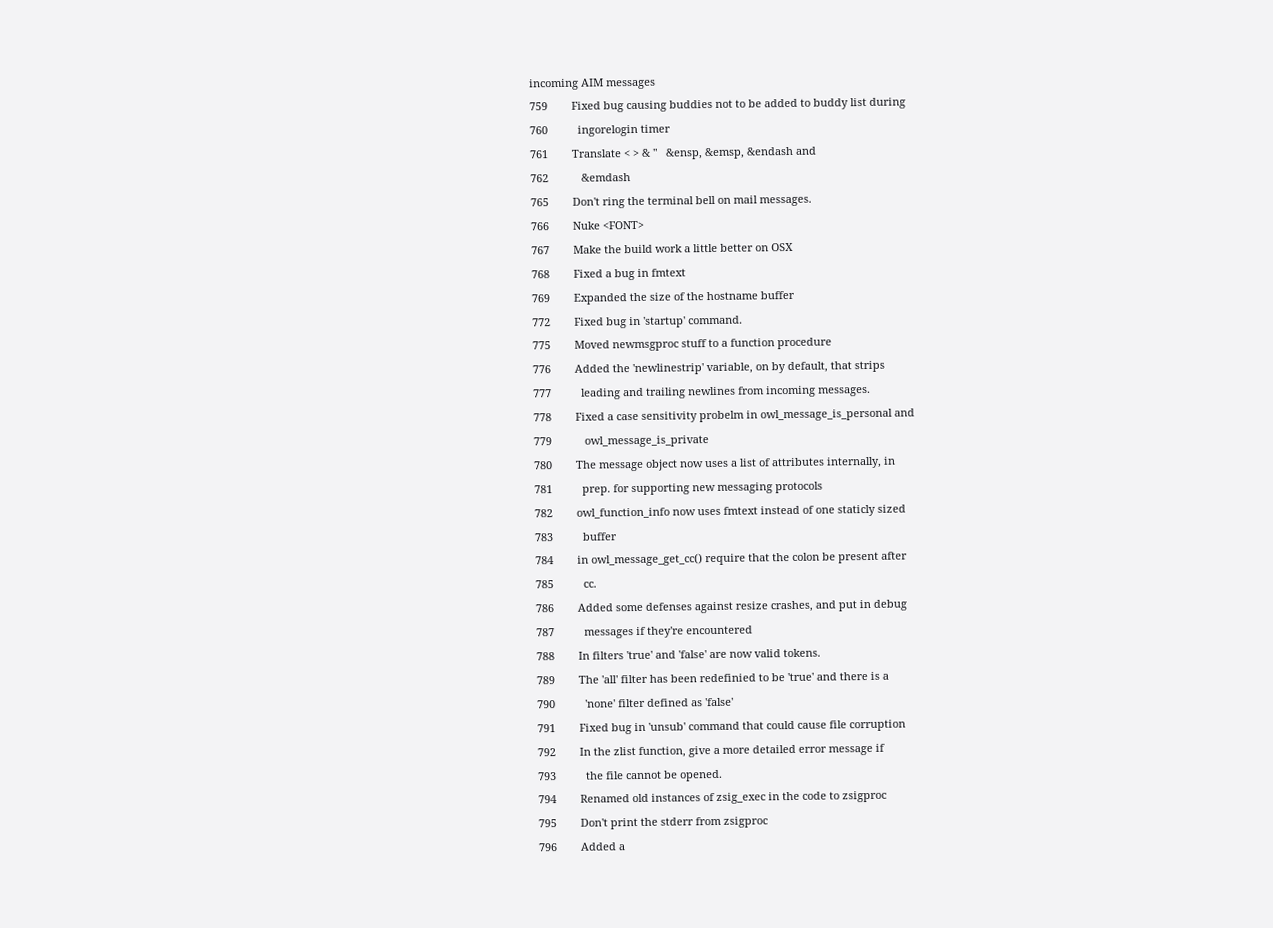incoming AIM messages
759        Fixed bug causing buddies not to be added to buddy list during
760          ingorelogin timer
761        Translate < > & "   &ensp, &emsp, &endash and
762           &emdash
765        Don't ring the terminal bell on mail messages.
766        Nuke <FONT>
767        Make the build work a little better on OSX
768        Fixed a bug in fmtext
769        Expanded the size of the hostname buffer
772        Fixed bug in 'startup' command.
775        Moved newmsgproc stuff to a function procedure
776        Added the 'newlinestrip' variable, on by default, that strips
777          leading and trailing newlines from incoming messages.
778        Fixed a case sensitivity probelm in owl_message_is_personal and
779           owl_message_is_private
780        The message object now uses a list of attributes internally, in
781          prep. for supporting new messaging protocols
782        owl_function_info now uses fmtext instead of one staticly sized
783          buffer
784        in owl_message_get_cc() require that the colon be present after
785          cc.
786        Added some defenses against resize crashes, and put in debug
787          messages if they're encountered
788        In filters 'true' and 'false' are now valid tokens.
789        The 'all' filter has been redefinied to be 'true' and there is a
790          'none' filter defined as 'false'
791        Fixed bug in 'unsub' command that could cause file corruption
792        In the zlist function, give a more detailed error message if
793          the file cannot be opened.
794        Renamed old instances of zsig_exec in the code to zsigproc
795        Don't print the stderr from zsigproc
796        Added a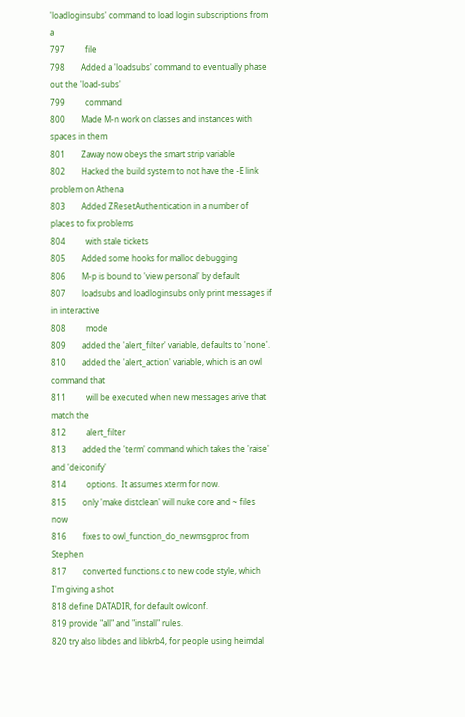'loadloginsubs' command to load login subscriptions from a
797          file
798        Added a 'loadsubs' command to eventually phase out the 'load-subs'
799          command
800        Made M-n work on classes and instances with spaces in them
801        Zaway now obeys the smart strip variable
802        Hacked the build system to not have the -E link problem on Athena
803        Added ZResetAuthentication in a number of places to fix problems
804          with stale tickets
805        Added some hooks for malloc debugging
806        M-p is bound to 'view personal' by default
807        loadsubs and loadloginsubs only print messages if in interactive
808          mode
809        added the 'alert_filter' variable, defaults to 'none'.
810        added the 'alert_action' variable, which is an owl command that
811          will be executed when new messages arive that match the
812          alert_filter
813        added the 'term' command which takes the 'raise' and 'deiconify'
814          options.  It assumes xterm for now.
815        only 'make distclean' will nuke core and ~ files now
816        fixes to owl_function_do_newmsgproc from Stephen
817        converted functions.c to new code style, which I'm giving a shot
818 define DATADIR, for default owlconf.
819 provide "all" and "install" rules.
820 try also libdes and libkrb4, for people using heimdal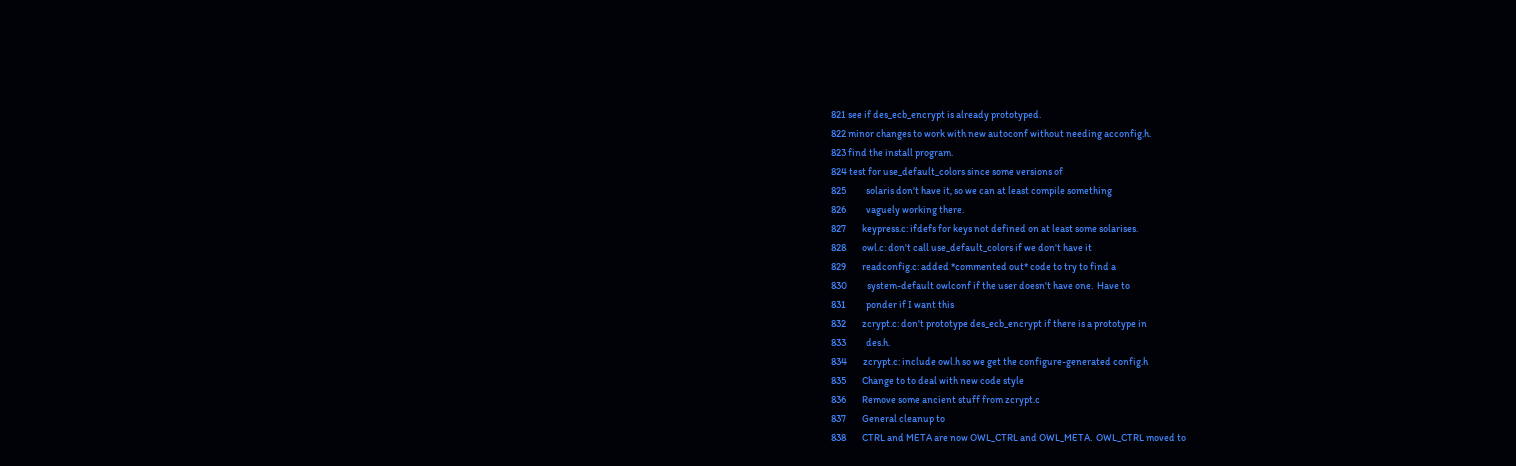821 see if des_ecb_encrypt is already prototyped.
822 minor changes to work with new autoconf without needing acconfig.h.
823 find the install program.
824 test for use_default_colors since some versions of
825          solaris don't have it, so we can at least compile something
826          vaguely working there.
827        keypress.c: ifdefs for keys not defined on at least some solarises.
828        owl.c: don't call use_default_colors if we don't have it
829        readconfig.c: added *commented out* code to try to find a
830          system-default owlconf if the user doesn't have one.  Have to
831          ponder if I want this
832        zcrypt.c: don't prototype des_ecb_encrypt if there is a prototype in
833          des.h.
834        zcrypt.c: include owl.h so we get the configure-generated config.h
835        Change to to deal with new code style
836        Remove some ancient stuff from zcrypt.c
837        General cleanup to
838        CTRL and META are now OWL_CTRL and OWL_META.  OWL_CTRL moved to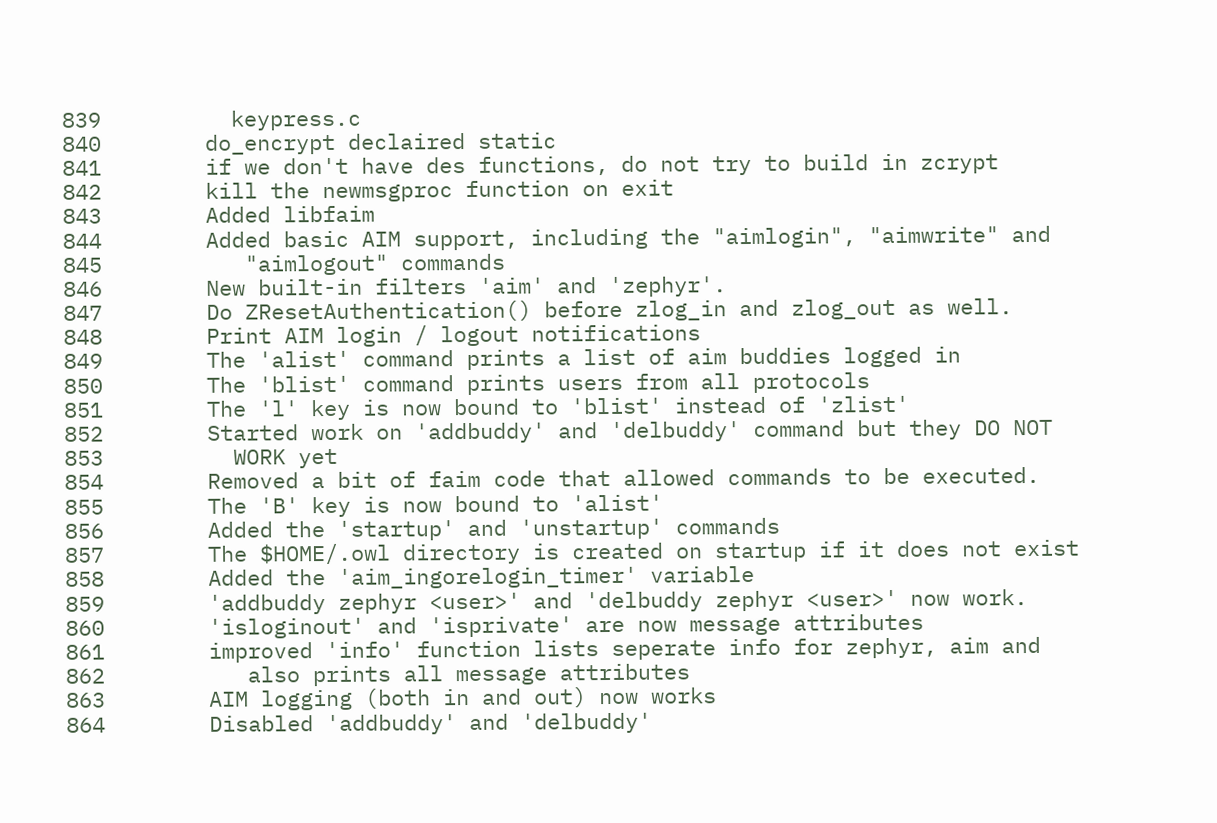839          keypress.c
840        do_encrypt declaired static
841        if we don't have des functions, do not try to build in zcrypt
842        kill the newmsgproc function on exit
843        Added libfaim
844        Added basic AIM support, including the "aimlogin", "aimwrite" and
845           "aimlogout" commands
846        New built-in filters 'aim' and 'zephyr'.
847        Do ZResetAuthentication() before zlog_in and zlog_out as well.
848        Print AIM login / logout notifications
849        The 'alist' command prints a list of aim buddies logged in
850        The 'blist' command prints users from all protocols
851        The 'l' key is now bound to 'blist' instead of 'zlist'
852        Started work on 'addbuddy' and 'delbuddy' command but they DO NOT
853          WORK yet
854        Removed a bit of faim code that allowed commands to be executed.
855        The 'B' key is now bound to 'alist'
856        Added the 'startup' and 'unstartup' commands
857        The $HOME/.owl directory is created on startup if it does not exist
858        Added the 'aim_ingorelogin_timer' variable
859        'addbuddy zephyr <user>' and 'delbuddy zephyr <user>' now work.
860        'isloginout' and 'isprivate' are now message attributes
861        improved 'info' function lists seperate info for zephyr, aim and
862           also prints all message attributes
863        AIM logging (both in and out) now works
864        Disabled 'addbuddy' and 'delbuddy'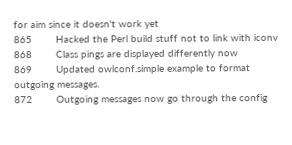for aim since it doesn't work yet
865        Hacked the Perl build stuff not to link with iconv
868        Class pings are displayed differently now
869        Updated owlconf.simple example to format outgoing messages.
872        Outgoing messages now go through the config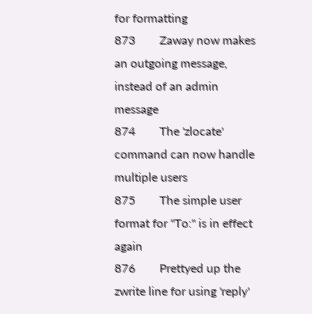for formatting
873        Zaway now makes an outgoing message, instead of an admin message
874        The 'zlocate' command can now handle multiple users
875        The simple user format for "To:" is in effect again
876        Prettyed up the zwrite line for using 'reply'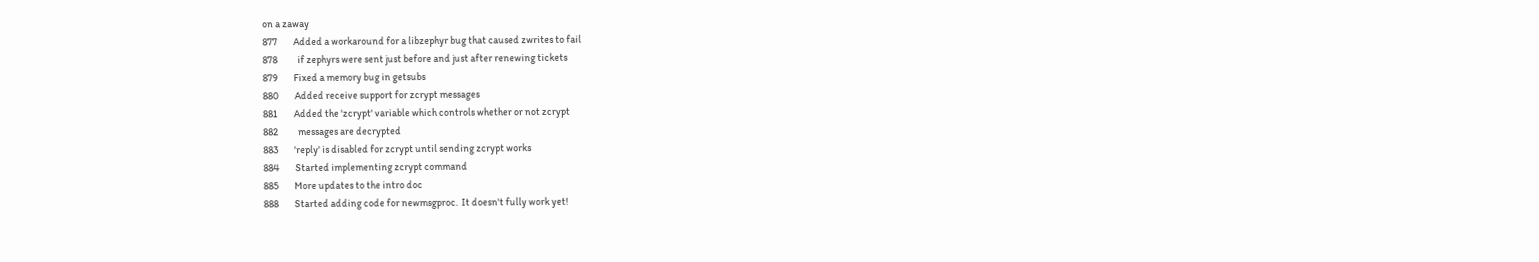on a zaway
877        Added a workaround for a libzephyr bug that caused zwrites to fail
878          if zephyrs were sent just before and just after renewing tickets
879        Fixed a memory bug in getsubs
880        Added receive support for zcrypt messages
881        Added the 'zcrypt' variable which controls whether or not zcrypt
882          messages are decrypted
883        'reply' is disabled for zcrypt until sending zcrypt works
884        Started implementing zcrypt command
885        More updates to the intro doc
888        Started adding code for newmsgproc.  It doesn't fully work yet!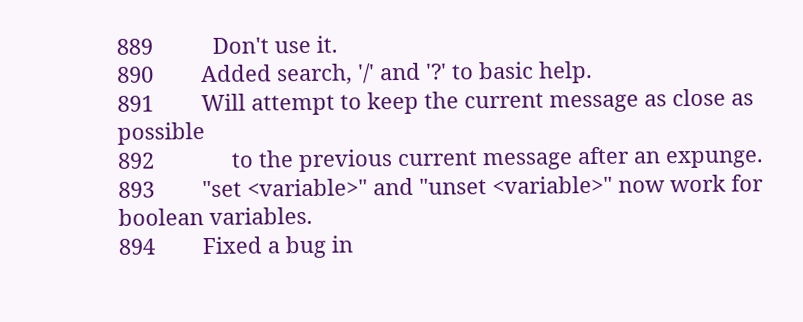889          Don't use it.
890        Added search, '/' and '?' to basic help.
891        Will attempt to keep the current message as close as possible
892             to the previous current message after an expunge.
893        "set <variable>" and "unset <variable>" now work for boolean variables.
894        Fixed a bug in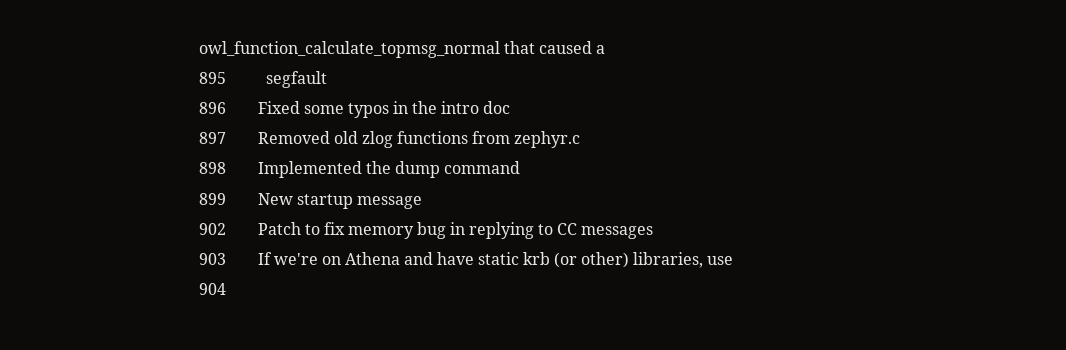owl_function_calculate_topmsg_normal that caused a
895          segfault
896        Fixed some typos in the intro doc
897        Removed old zlog functions from zephyr.c
898        Implemented the dump command
899        New startup message
902        Patch to fix memory bug in replying to CC messages
903        If we're on Athena and have static krb (or other) libraries, use
904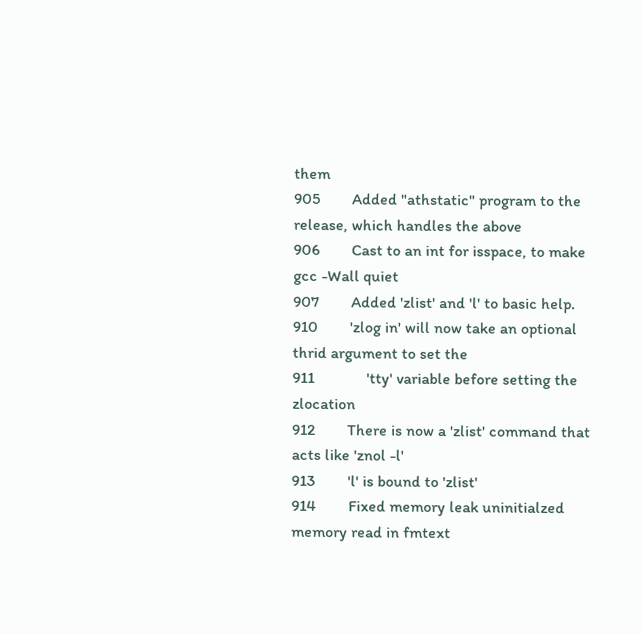them
905        Added "athstatic" program to the release, which handles the above
906        Cast to an int for isspace, to make gcc -Wall quiet
907        Added 'zlist' and 'l' to basic help.
910        'zlog in' will now take an optional thrid argument to set the
911             'tty' variable before setting the zlocation
912        There is now a 'zlist' command that acts like 'znol -l'
913        'l' is bound to 'zlist'
914        Fixed memory leak uninitialzed memory read in fmtext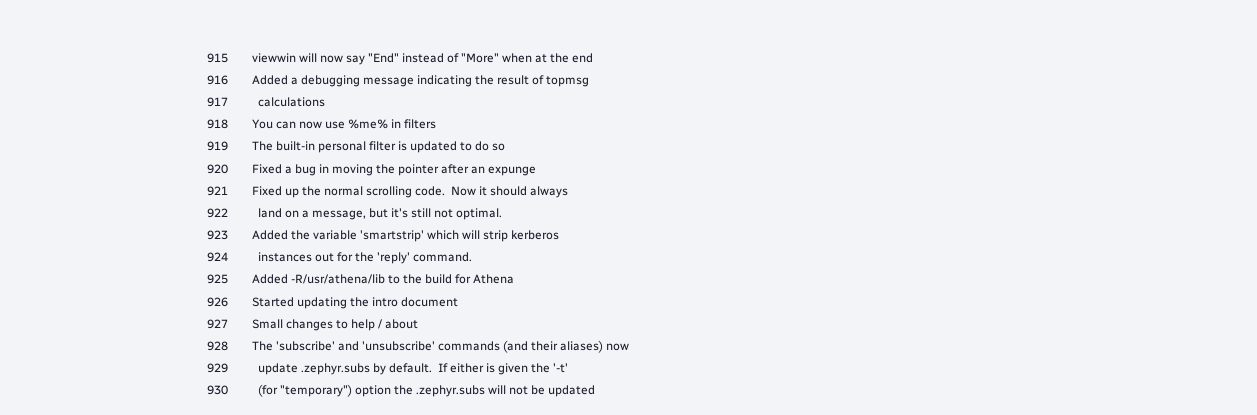915        viewwin will now say "End" instead of "More" when at the end
916        Added a debugging message indicating the result of topmsg
917          calculations
918        You can now use %me% in filters
919        The built-in personal filter is updated to do so
920        Fixed a bug in moving the pointer after an expunge
921        Fixed up the normal scrolling code.  Now it should always
922          land on a message, but it's still not optimal.
923        Added the variable 'smartstrip' which will strip kerberos
924          instances out for the 'reply' command.
925        Added -R/usr/athena/lib to the build for Athena
926        Started updating the intro document
927        Small changes to help / about
928        The 'subscribe' and 'unsubscribe' commands (and their aliases) now
929          update .zephyr.subs by default.  If either is given the '-t'
930          (for "temporary") option the .zephyr.subs will not be updated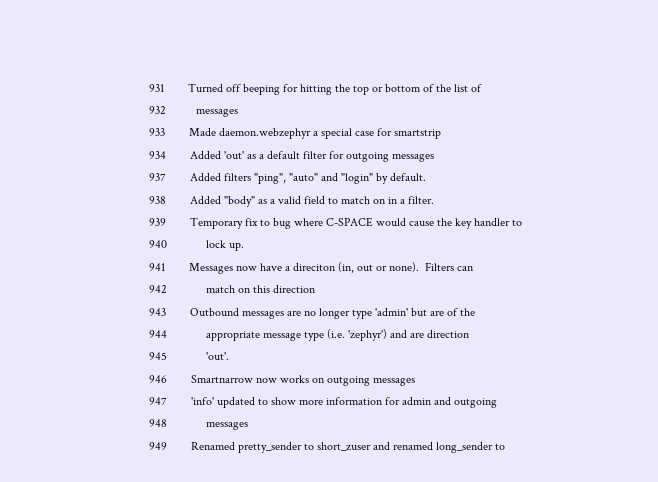931        Turned off beeping for hitting the top or bottom of the list of
932          messages
933        Made daemon.webzephyr a special case for smartstrip
934        Added 'out' as a default filter for outgoing messages
937        Added filters "ping", "auto" and "login" by default.
938        Added "body" as a valid field to match on in a filter.
939        Temporary fix to bug where C-SPACE would cause the key handler to
940             lock up.
941        Messages now have a direciton (in, out or none).  Filters can
942             match on this direction
943        Outbound messages are no longer type 'admin' but are of the
944             appropriate message type (i.e. 'zephyr') and are direction
945             'out'.
946        Smartnarrow now works on outgoing messages
947        'info' updated to show more information for admin and outgoing
948             messages
949        Renamed pretty_sender to short_zuser and renamed long_sender to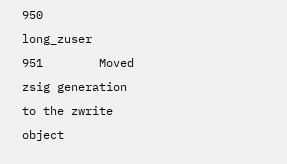950             long_zuser
951        Moved zsig generation to the zwrite object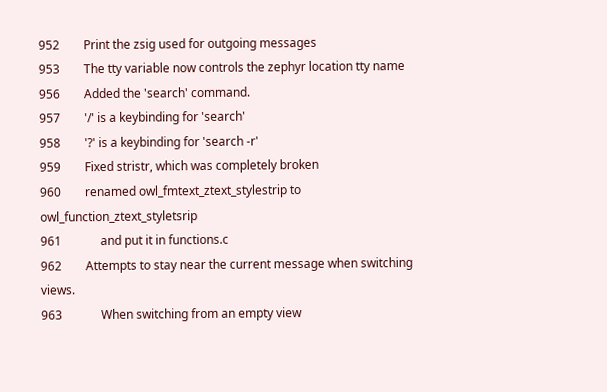952        Print the zsig used for outgoing messages
953        The tty variable now controls the zephyr location tty name
956        Added the 'search' command.
957        '/' is a keybinding for 'search'
958        '?' is a keybinding for 'search -r'
959        Fixed stristr, which was completely broken
960        renamed owl_fmtext_ztext_stylestrip to owl_function_ztext_styletsrip
961             and put it in functions.c
962        Attempts to stay near the current message when switching views.
963             When switching from an empty view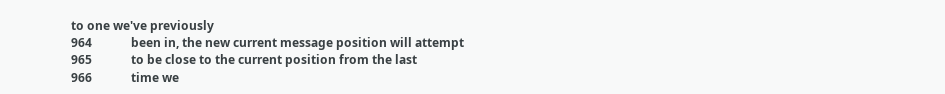to one we've previously
964             been in, the new current message position will attempt
965             to be close to the current position from the last
966             time we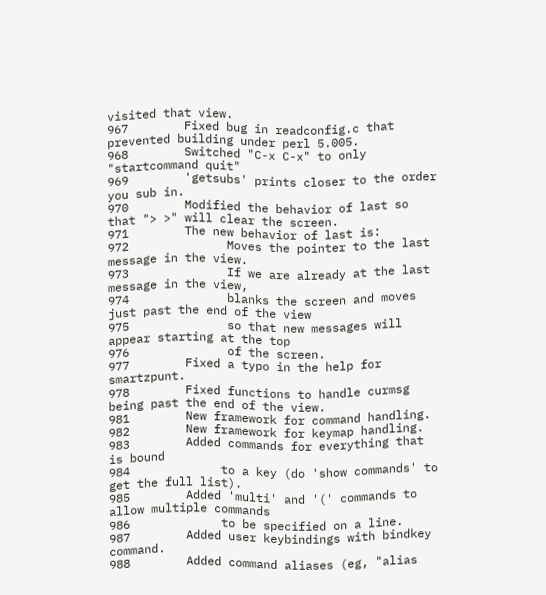visited that view.
967        Fixed bug in readconfig.c that prevented building under perl 5.005.
968        Switched "C-x C-x" to only "startcommand quit"
969        'getsubs' prints closer to the order you sub in.
970        Modified the behavior of last so that "> >" will clear the screen.
971        The new behavior of last is:
972              Moves the pointer to the last message in the view.
973              If we are already at the last message in the view,
974              blanks the screen and moves just past the end of the view
975              so that new messages will appear starting at the top
976              of the screen.
977        Fixed a typo in the help for smartzpunt.
978        Fixed functions to handle curmsg being past the end of the view.
981        New framework for command handling.
982        New framework for keymap handling.
983        Added commands for everything that is bound
984             to a key (do 'show commands' to get the full list).
985        Added 'multi' and '(' commands to allow multiple commands
986             to be specified on a line.
987        Added user keybindings with bindkey command.
988        Added command aliases (eg, "alias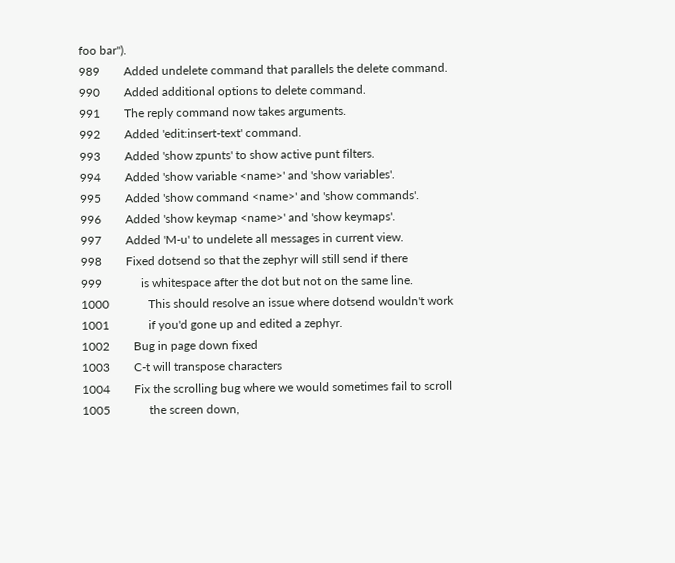foo bar").
989        Added undelete command that parallels the delete command.
990        Added additional options to delete command.
991        The reply command now takes arguments.
992        Added 'edit:insert-text' command.
993        Added 'show zpunts' to show active punt filters.
994        Added 'show variable <name>' and 'show variables'.
995        Added 'show command <name>' and 'show commands'.
996        Added 'show keymap <name>' and 'show keymaps'.
997        Added 'M-u' to undelete all messages in current view.
998        Fixed dotsend so that the zephyr will still send if there
999             is whitespace after the dot but not on the same line.
1000             This should resolve an issue where dotsend wouldn't work
1001             if you'd gone up and edited a zephyr.
1002        Bug in page down fixed
1003        C-t will transpose characters
1004        Fix the scrolling bug where we would sometimes fail to scroll
1005             the screen down,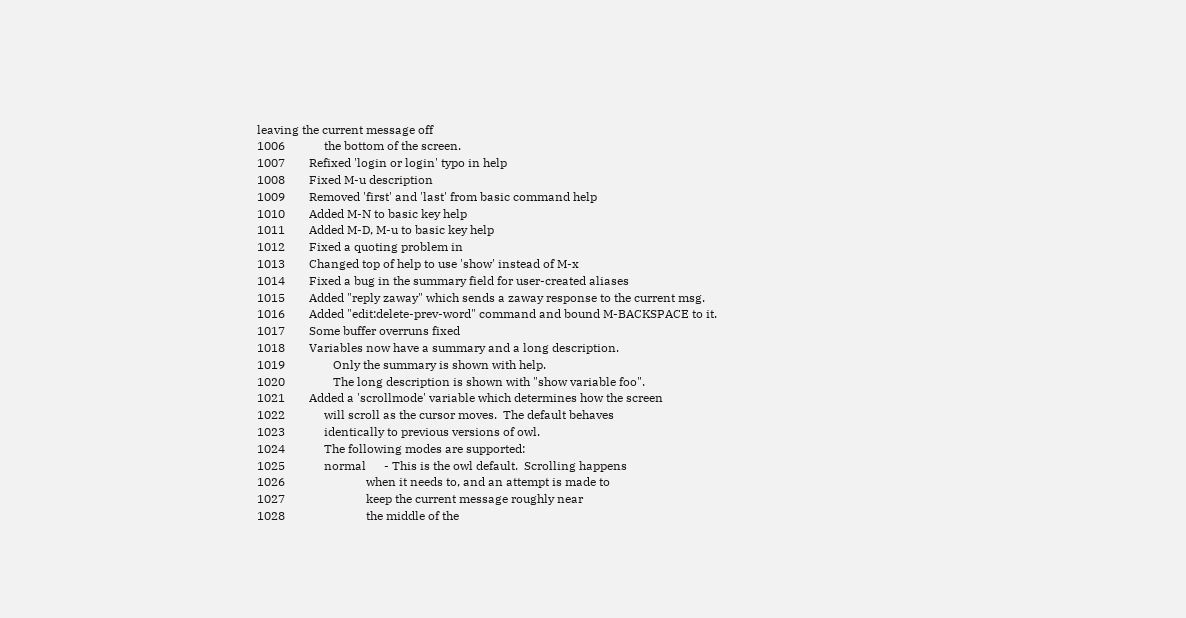leaving the current message off
1006             the bottom of the screen.
1007        Refixed 'login or login' typo in help
1008        Fixed M-u description
1009        Removed 'first' and 'last' from basic command help
1010        Added M-N to basic key help
1011        Added M-D, M-u to basic key help
1012        Fixed a quoting problem in
1013        Changed top of help to use 'show' instead of M-x
1014        Fixed a bug in the summary field for user-created aliases
1015        Added "reply zaway" which sends a zaway response to the current msg.
1016        Added "edit:delete-prev-word" command and bound M-BACKSPACE to it.
1017        Some buffer overruns fixed
1018        Variables now have a summary and a long description.
1019                Only the summary is shown with help.
1020                The long description is shown with "show variable foo".
1021        Added a 'scrollmode' variable which determines how the screen
1022             will scroll as the cursor moves.  The default behaves
1023             identically to previous versions of owl.
1024             The following modes are supported:
1025             normal      - This is the owl default.  Scrolling happens
1026                           when it needs to, and an attempt is made to
1027                           keep the current message roughly near
1028                           the middle of the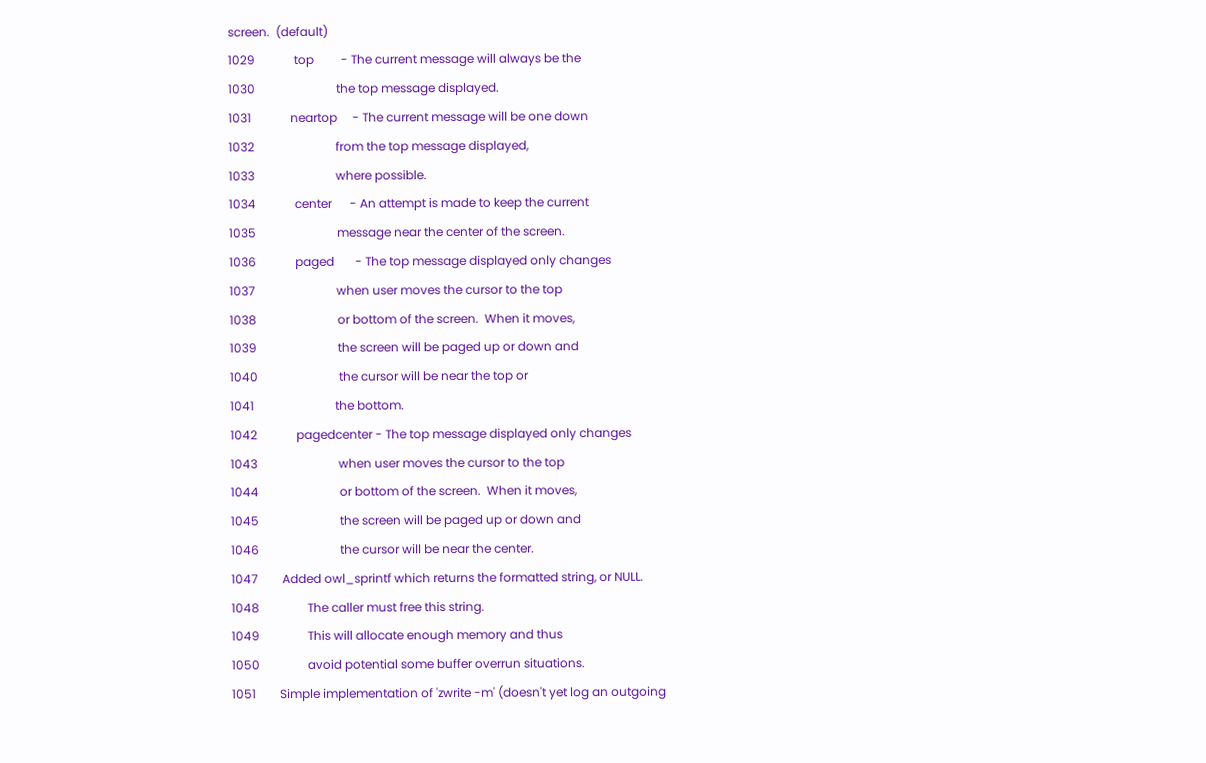screen.  (default)
1029             top         - The current message will always be the
1030                           the top message displayed.
1031             neartop     - The current message will be one down
1032                           from the top message displayed,
1033                           where possible.
1034             center      - An attempt is made to keep the current
1035                           message near the center of the screen.
1036             paged       - The top message displayed only changes
1037                           when user moves the cursor to the top
1038                           or bottom of the screen.  When it moves,
1039                           the screen will be paged up or down and
1040                           the cursor will be near the top or
1041                           the bottom.
1042             pagedcenter - The top message displayed only changes
1043                           when user moves the cursor to the top
1044                           or bottom of the screen.  When it moves,
1045                           the screen will be paged up or down and
1046                           the cursor will be near the center.
1047        Added owl_sprintf which returns the formatted string, or NULL.
1048                The caller must free this string.
1049                This will allocate enough memory and thus
1050                avoid potential some buffer overrun situations.
1051        Simple implementation of 'zwrite -m' (doesn't yet log an outgoing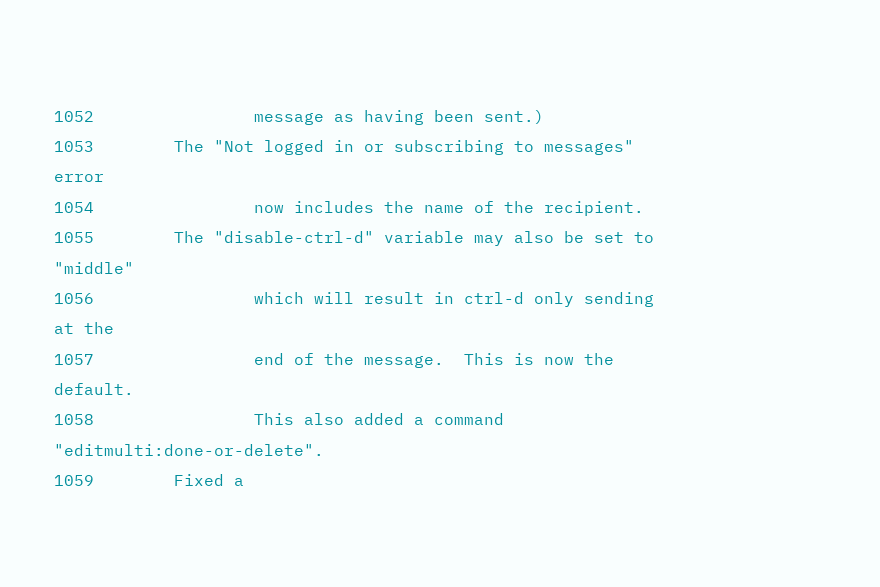1052                message as having been sent.)
1053        The "Not logged in or subscribing to messages" error
1054                now includes the name of the recipient.
1055        The "disable-ctrl-d" variable may also be set to "middle"
1056                which will result in ctrl-d only sending at the
1057                end of the message.  This is now the default.
1058                This also added a command "editmulti:done-or-delete".
1059        Fixed a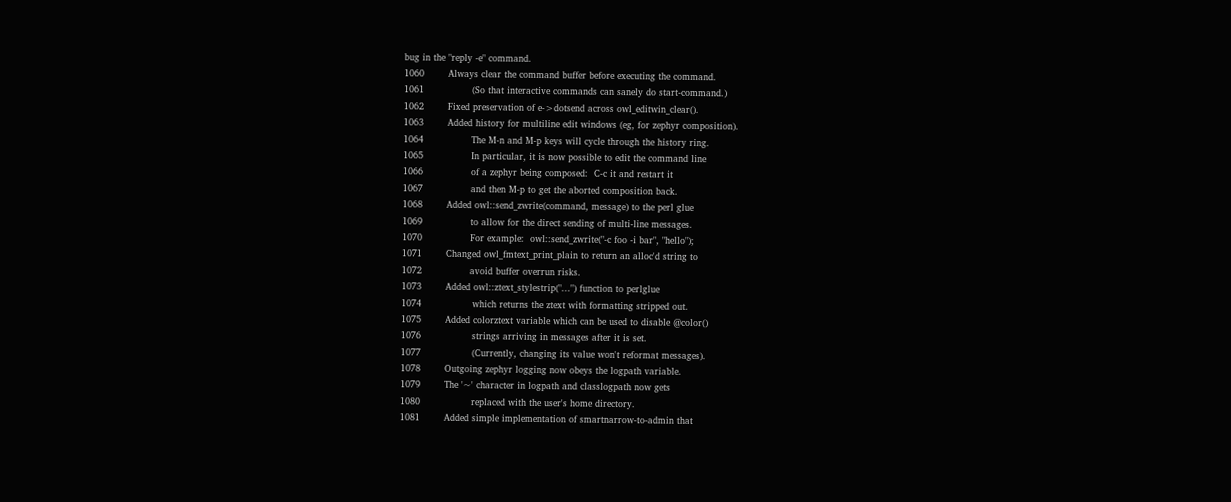bug in the "reply -e" command.
1060        Always clear the command buffer before executing the command.
1061                (So that interactive commands can sanely do start-command.)
1062        Fixed preservation of e->dotsend across owl_editwin_clear().
1063        Added history for multiline edit windows (eg, for zephyr composition).
1064                The M-n and M-p keys will cycle through the history ring.
1065                In particular, it is now possible to edit the command line
1066                of a zephyr being composed:  C-c it and restart it
1067                and then M-p to get the aborted composition back.
1068        Added owl::send_zwrite(command, message) to the perl glue
1069                to allow for the direct sending of multi-line messages.
1070                For example:  owl::send_zwrite("-c foo -i bar", "hello");
1071        Changed owl_fmtext_print_plain to return an alloc'd string to
1072                avoid buffer overrun risks.
1073        Added owl::ztext_stylestrip("...") function to perlglue
1074                 which returns the ztext with formatting stripped out.
1075        Added colorztext variable which can be used to disable @color()
1076                 strings arriving in messages after it is set.
1077                 (Currently, changing its value won't reformat messages).
1078        Outgoing zephyr logging now obeys the logpath variable.
1079        The '~' character in logpath and classlogpath now gets
1080                 replaced with the user's home directory.
1081        Added simple implementation of smartnarrow-to-admin that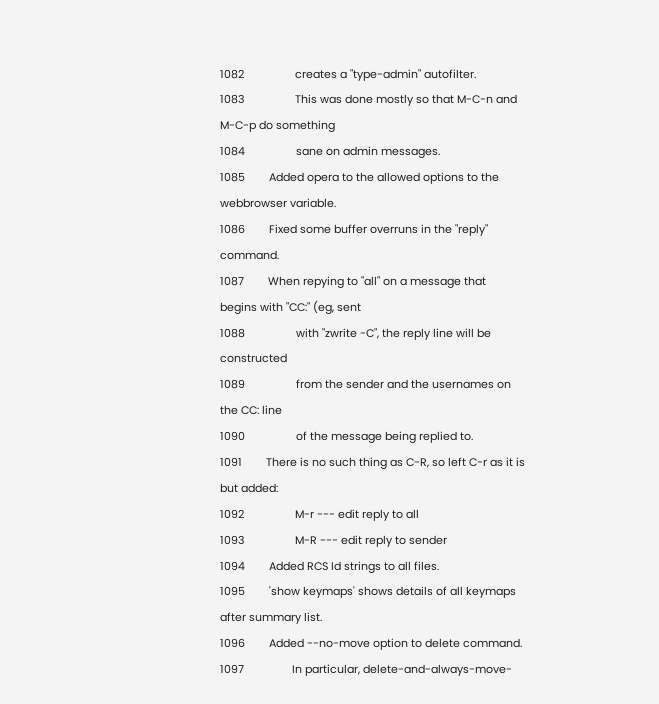1082                 creates a "type-admin" autofilter.
1083                 This was done mostly so that M-C-n and M-C-p do something
1084                 sane on admin messages.
1085        Added opera to the allowed options to the webbrowser variable.
1086        Fixed some buffer overruns in the "reply" command.
1087        When repying to "all" on a message that begins with "CC:" (eg, sent
1088                 with "zwrite -C", the reply line will be constructed
1089                 from the sender and the usernames on the CC: line
1090                 of the message being replied to.
1091        There is no such thing as C-R, so left C-r as it is but added:
1092                 M-r --- edit reply to all
1093                 M-R --- edit reply to sender
1094        Added RCS Id strings to all files.
1095        'show keymaps' shows details of all keymaps after summary list.
1096        Added --no-move option to delete command.
1097                In particular, delete-and-always-move-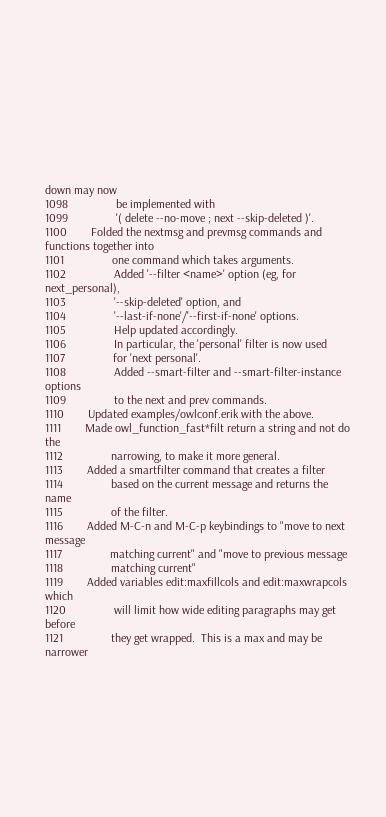down may now
1098                be implemented with
1099                '( delete --no-move ; next --skip-deleted )'.
1100        Folded the nextmsg and prevmsg commands and functions together into
1101                one command which takes arguments.
1102                Added '--filter <name>' option (eg, for next_personal),
1103                '--skip-deleted' option, and
1104                '--last-if-none'/'--first-if-none' options.
1105                Help updated accordingly.
1106                In particular, the 'personal' filter is now used
1107                for 'next personal'.
1108                Added --smart-filter and --smart-filter-instance options
1109                to the next and prev commands.
1110        Updated examples/owlconf.erik with the above.
1111        Made owl_function_fast*filt return a string and not do the
1112                narrowing, to make it more general.
1113        Added a smartfilter command that creates a filter
1114                based on the current message and returns the name
1115                of the filter.
1116        Added M-C-n and M-C-p keybindings to "move to next message
1117                matching current" and "move to previous message
1118                matching current"
1119        Added variables edit:maxfillcols and edit:maxwrapcols which
1120                will limit how wide editing paragraphs may get before
1121                they get wrapped.  This is a max and may be narrower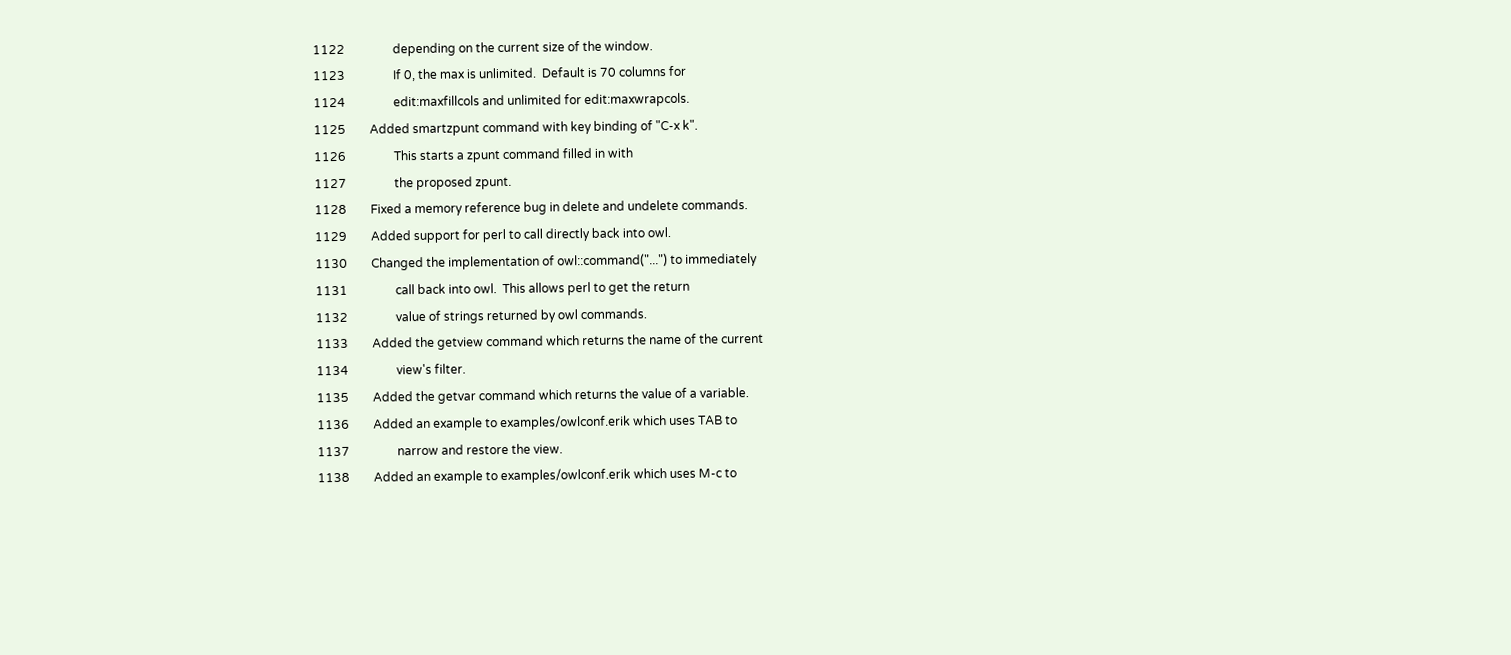1122                depending on the current size of the window.
1123                If 0, the max is unlimited.  Default is 70 columns for
1124                edit:maxfillcols and unlimited for edit:maxwrapcols.
1125        Added smartzpunt command with key binding of "C-x k".
1126                This starts a zpunt command filled in with
1127                the proposed zpunt.
1128        Fixed a memory reference bug in delete and undelete commands.
1129        Added support for perl to call directly back into owl.
1130        Changed the implementation of owl::command("...") to immediately
1131                call back into owl.  This allows perl to get the return
1132                value of strings returned by owl commands.
1133        Added the getview command which returns the name of the current
1134                view's filter.
1135        Added the getvar command which returns the value of a variable.
1136        Added an example to examples/owlconf.erik which uses TAB to
1137                narrow and restore the view.
1138        Added an example to examples/owlconf.erik which uses M-c to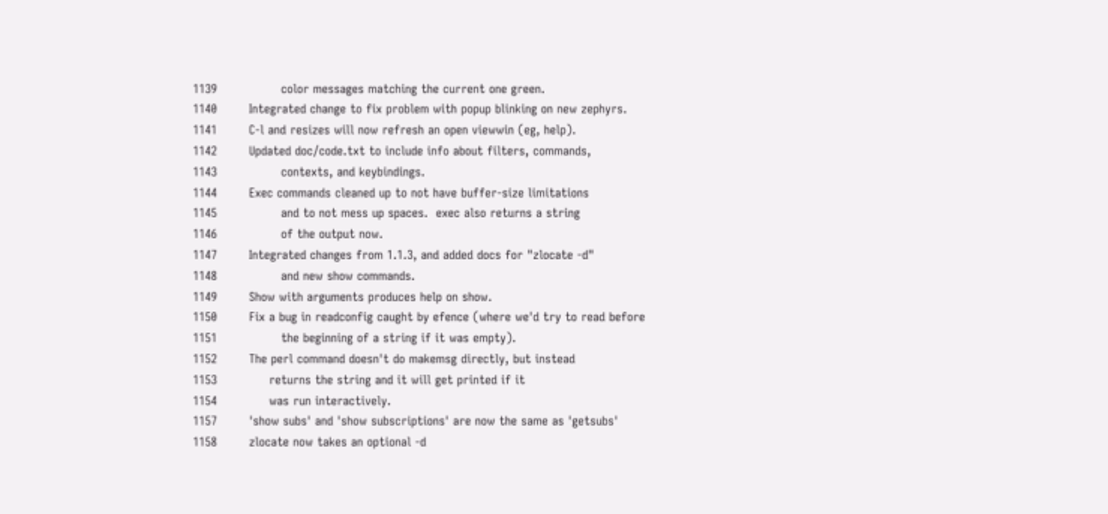1139                color messages matching the current one green.
1140        Integrated change to fix problem with popup blinking on new zephyrs.
1141        C-l and resizes will now refresh an open viewwin (eg, help).
1142        Updated doc/code.txt to include info about filters, commands,
1143                contexts, and keybindings.
1144        Exec commands cleaned up to not have buffer-size limitations
1145                and to not mess up spaces.  exec also returns a string
1146                of the output now.
1147        Integrated changes from 1.1.3, and added docs for "zlocate -d"
1148                and new show commands.
1149        Show with arguments produces help on show.
1150        Fix a bug in readconfig caught by efence (where we'd try to read before
1151                the beginning of a string if it was empty).
1152        The perl command doesn't do makemsg directly, but instead
1153             returns the string and it will get printed if it
1154             was run interactively.
1157        'show subs' and 'show subscriptions' are now the same as 'getsubs'
1158        zlocate now takes an optional -d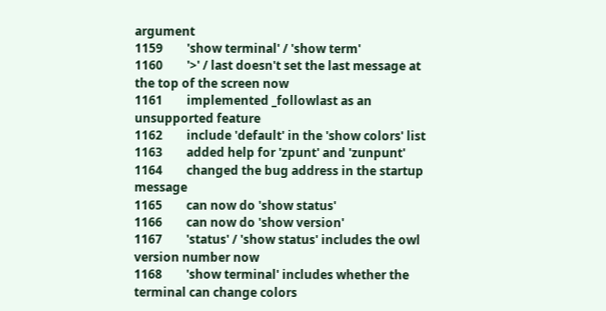argument
1159        'show terminal' / 'show term'
1160        '>' / last doesn't set the last message at the top of the screen now
1161        implemented _followlast as an unsupported feature
1162        include 'default' in the 'show colors' list
1163        added help for 'zpunt' and 'zunpunt'
1164        changed the bug address in the startup message
1165        can now do 'show status'
1166        can now do 'show version'
1167        'status' / 'show status' includes the owl version number now
1168        'show terminal' includes whether the terminal can change colors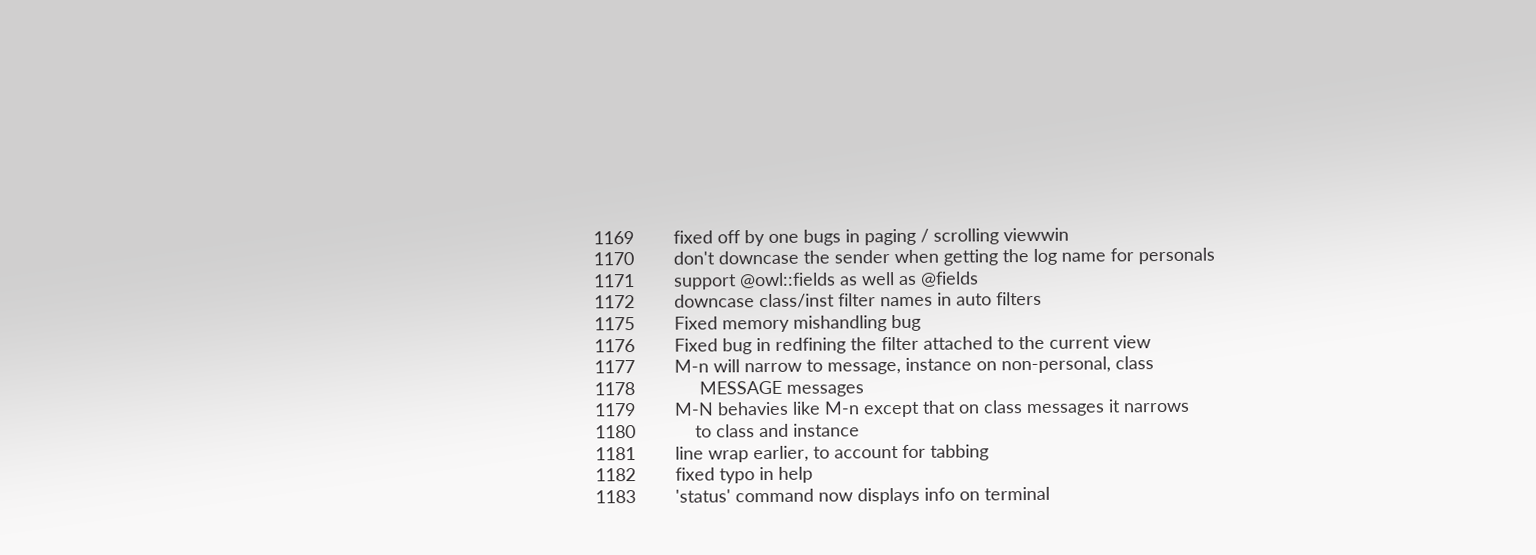1169        fixed off by one bugs in paging / scrolling viewwin
1170        don't downcase the sender when getting the log name for personals
1171        support @owl::fields as well as @fields
1172        downcase class/inst filter names in auto filters
1175        Fixed memory mishandling bug
1176        Fixed bug in redfining the filter attached to the current view
1177        M-n will narrow to message, instance on non-personal, class
1178             MESSAGE messages
1179        M-N behavies like M-n except that on class messages it narrows
1180            to class and instance
1181        line wrap earlier, to account for tabbing
1182        fixed typo in help
1183        'status' command now displays info on terminal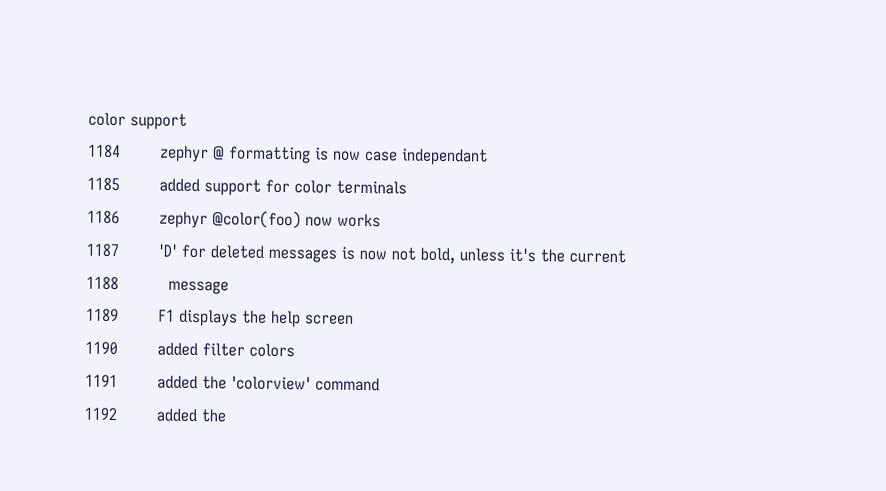color support
1184        zephyr @ formatting is now case independant
1185        added support for color terminals
1186        zephyr @color(foo) now works
1187        'D' for deleted messages is now not bold, unless it's the current
1188          message
1189        F1 displays the help screen
1190        added filter colors
1191        added the 'colorview' command
1192        added the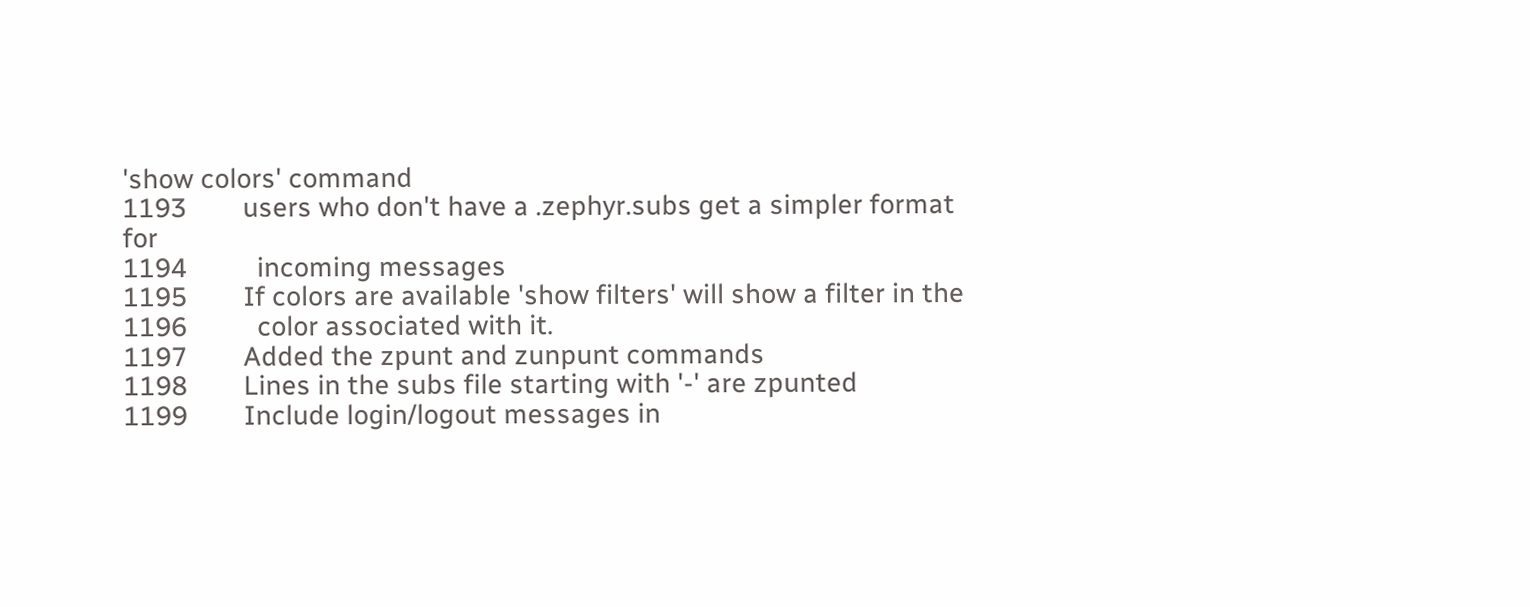'show colors' command
1193        users who don't have a .zephyr.subs get a simpler format for
1194          incoming messages
1195        If colors are available 'show filters' will show a filter in the
1196          color associated with it.
1197        Added the zpunt and zunpunt commands
1198        Lines in the subs file starting with '-' are zpunted
1199        Include login/logout messages in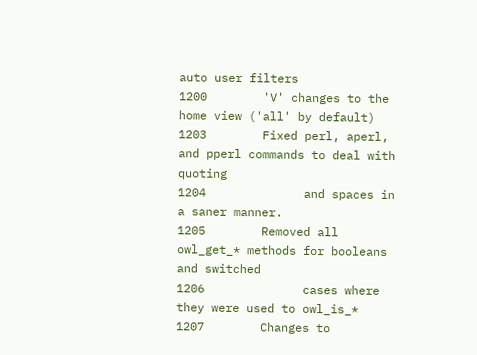auto user filters
1200        'V' changes to the home view ('all' by default)
1203        Fixed perl, aperl, and pperl commands to deal with quoting
1204              and spaces in a saner manner.
1205        Removed all owl_get_* methods for booleans and switched
1206              cases where they were used to owl_is_*
1207        Changes to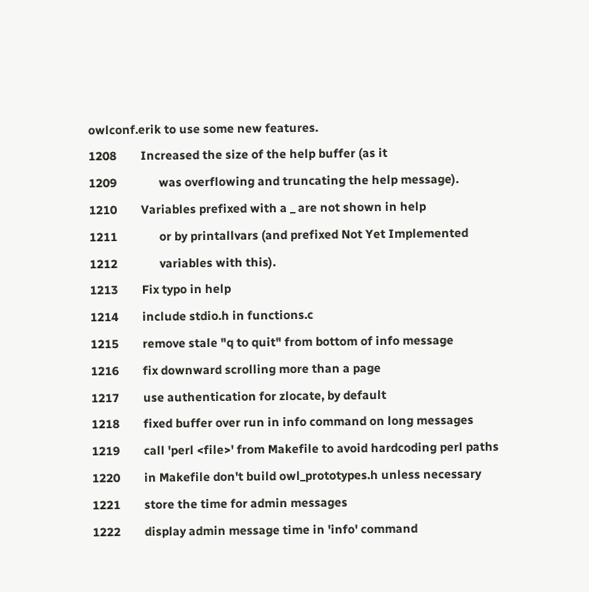owlconf.erik to use some new features.
1208        Increased the size of the help buffer (as it
1209              was overflowing and truncating the help message).
1210        Variables prefixed with a _ are not shown in help
1211              or by printallvars (and prefixed Not Yet Implemented
1212              variables with this).
1213        Fix typo in help
1214        include stdio.h in functions.c
1215        remove stale "q to quit" from bottom of info message
1216        fix downward scrolling more than a page
1217        use authentication for zlocate, by default
1218        fixed buffer over run in info command on long messages
1219        call 'perl <file>' from Makefile to avoid hardcoding perl paths
1220        in Makefile don't build owl_prototypes.h unless necessary
1221        store the time for admin messages
1222        display admin message time in 'info' command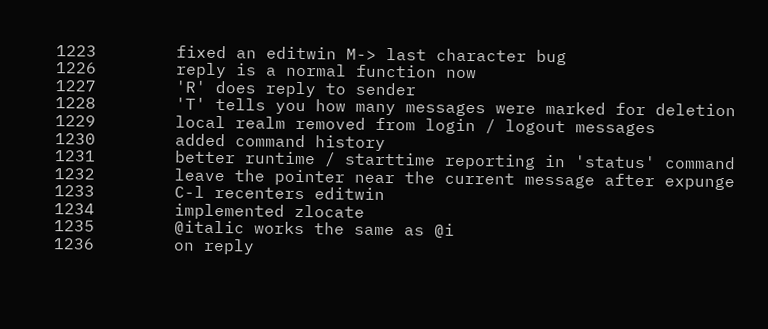1223        fixed an editwin M-> last character bug
1226        reply is a normal function now
1227        'R' does reply to sender
1228        'T' tells you how many messages were marked for deletion
1229        local realm removed from login / logout messages
1230        added command history
1231        better runtime / starttime reporting in 'status' command
1232        leave the pointer near the current message after expunge
1233        C-l recenters editwin
1234        implemented zlocate
1235        @italic works the same as @i
1236        on reply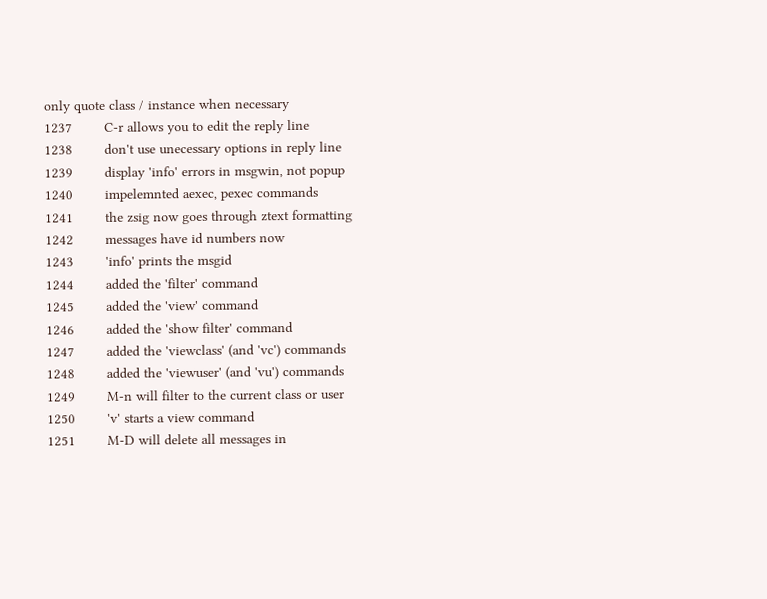only quote class / instance when necessary
1237        C-r allows you to edit the reply line
1238        don't use unecessary options in reply line
1239        display 'info' errors in msgwin, not popup
1240        impelemnted aexec, pexec commands
1241        the zsig now goes through ztext formatting
1242        messages have id numbers now
1243        'info' prints the msgid
1244        added the 'filter' command
1245        added the 'view' command
1246        added the 'show filter' command
1247        added the 'viewclass' (and 'vc') commands
1248        added the 'viewuser' (and 'vu') commands
1249        M-n will filter to the current class or user
1250        'v' starts a view command
1251        M-D will delete all messages in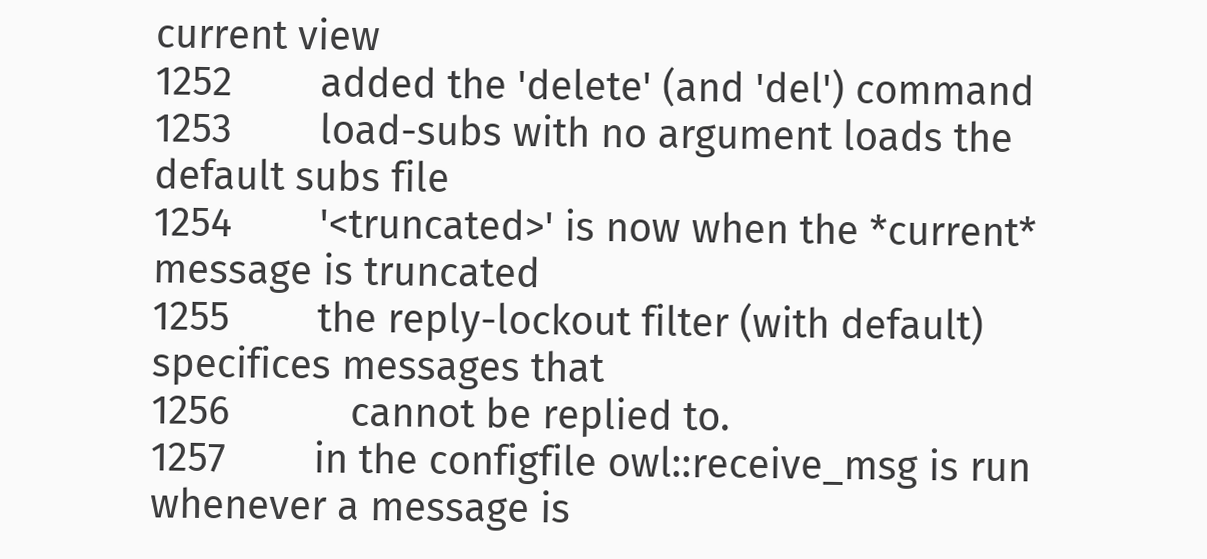current view
1252        added the 'delete' (and 'del') command
1253        load-subs with no argument loads the default subs file
1254        '<truncated>' is now when the *current* message is truncated
1255        the reply-lockout filter (with default) specifices messages that
1256           cannot be replied to.
1257        in the configfile owl::receive_msg is run whenever a message is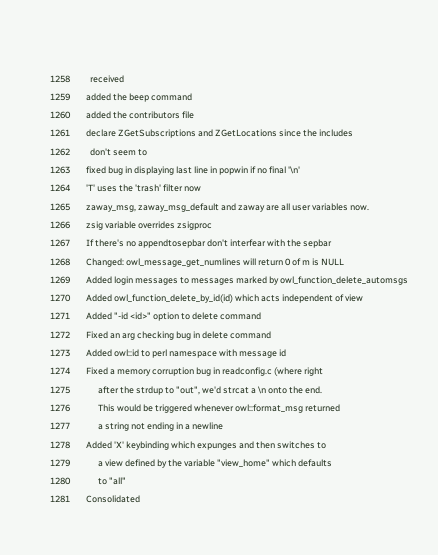1258          received
1259        added the beep command
1260        added the contributors file
1261        declare ZGetSubscriptions and ZGetLocations since the includes
1262          don't seem to
1263        fixed bug in displaying last line in popwin if no final '\n'
1264        'T' uses the 'trash' filter now
1265        zaway_msg, zaway_msg_default and zaway are all user variables now.
1266        zsig variable overrides zsigproc
1267        If there's no appendtosepbar don't interfear with the sepbar
1268        Changed: owl_message_get_numlines will return 0 of m is NULL
1269        Added login messages to messages marked by owl_function_delete_automsgs
1270        Added owl_function_delete_by_id(id) which acts independent of view
1271        Added "-id <id>" option to delete command
1272        Fixed an arg checking bug in delete command
1273        Added owl::id to perl namespace with message id
1274        Fixed a memory corruption bug in readconfig.c (where right
1275              after the strdup to "out", we'd strcat a \n onto the end.
1276              This would be triggered whenever owl::format_msg returned
1277              a string not ending in a newline
1278        Added 'X' keybinding which expunges and then switches to
1279              a view defined by the variable "view_home" which defaults
1280              to "all"
1281        Consolidated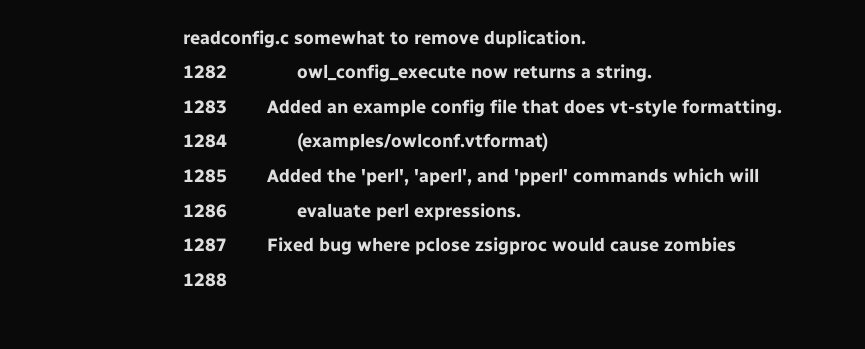readconfig.c somewhat to remove duplication.
1282              owl_config_execute now returns a string.
1283        Added an example config file that does vt-style formatting.
1284              (examples/owlconf.vtformat)
1285        Added the 'perl', 'aperl', and 'pperl' commands which will
1286              evaluate perl expressions.
1287        Fixed bug where pclose zsigproc would cause zombies
1288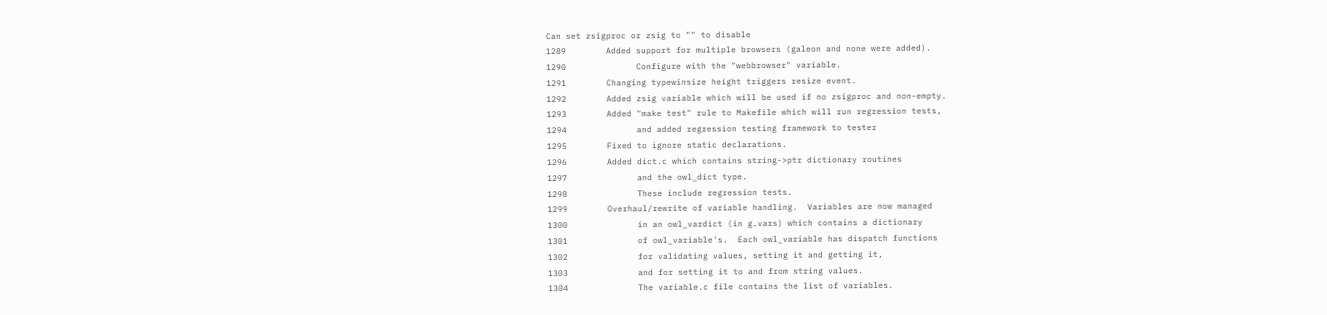Can set zsigproc or zsig to "" to disable
1289        Added support for multiple browsers (galeon and none were added).
1290              Configure with the "webbrowser" variable.
1291        Changing typewinsize height triggers resize event.
1292        Added zsig variable which will be used if no zsigproc and non-empty.
1293        Added "make test" rule to Makefile which will run regression tests,
1294              and added regression testing framework to tester
1295        Fixed to ignore static declarations.
1296        Added dict.c which contains string->ptr dictionary routines
1297              and the owl_dict type.
1298              These include regression tests.
1299        Overhaul/rewrite of variable handling.  Variables are now managed
1300              in an owl_vardict (in g.vars) which contains a dictionary
1301              of owl_variable's.  Each owl_variable has dispatch functions
1302              for validating values, setting it and getting it,
1303              and for setting it to and from string values.
1304              The variable.c file contains the list of variables.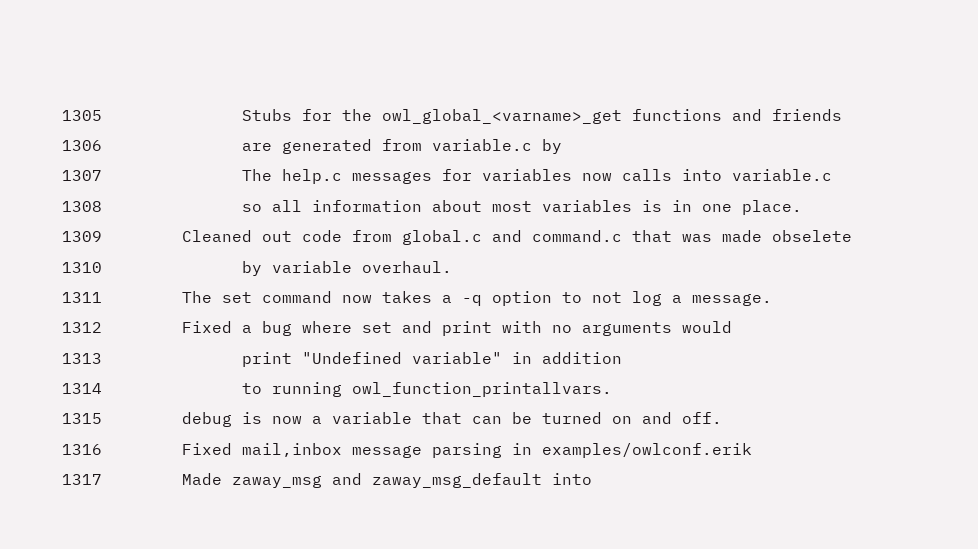1305              Stubs for the owl_global_<varname>_get functions and friends
1306              are generated from variable.c by
1307              The help.c messages for variables now calls into variable.c
1308              so all information about most variables is in one place.
1309        Cleaned out code from global.c and command.c that was made obselete
1310              by variable overhaul.
1311        The set command now takes a -q option to not log a message.
1312        Fixed a bug where set and print with no arguments would
1313              print "Undefined variable" in addition
1314              to running owl_function_printallvars.
1315        debug is now a variable that can be turned on and off.
1316        Fixed mail,inbox message parsing in examples/owlconf.erik
1317        Made zaway_msg and zaway_msg_default into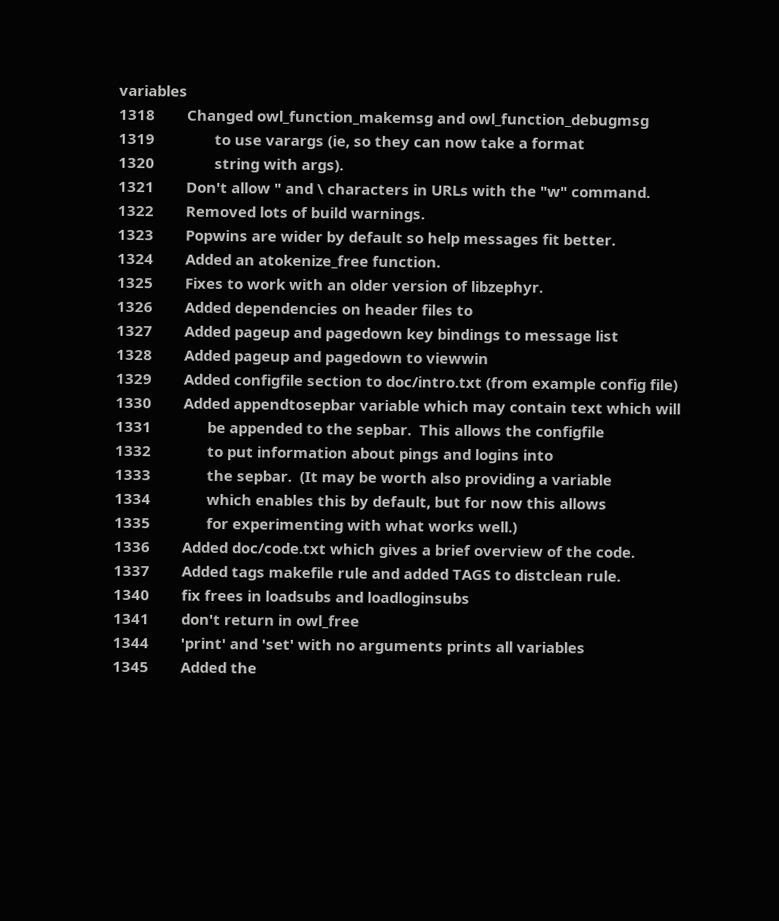variables
1318        Changed owl_function_makemsg and owl_function_debugmsg
1319               to use varargs (ie, so they can now take a format
1320               string with args).
1321        Don't allow " and \ characters in URLs with the "w" command.
1322        Removed lots of build warnings.
1323        Popwins are wider by default so help messages fit better.
1324        Added an atokenize_free function.
1325        Fixes to work with an older version of libzephyr.
1326        Added dependencies on header files to
1327        Added pageup and pagedown key bindings to message list
1328        Added pageup and pagedown to viewwin
1329        Added configfile section to doc/intro.txt (from example config file)
1330        Added appendtosepbar variable which may contain text which will
1331              be appended to the sepbar.  This allows the configfile
1332              to put information about pings and logins into
1333              the sepbar.  (It may be worth also providing a variable
1334              which enables this by default, but for now this allows
1335              for experimenting with what works well.)
1336        Added doc/code.txt which gives a brief overview of the code.
1337        Added tags makefile rule and added TAGS to distclean rule.
1340        fix frees in loadsubs and loadloginsubs
1341        don't return in owl_free
1344        'print' and 'set' with no arguments prints all variables
1345        Added the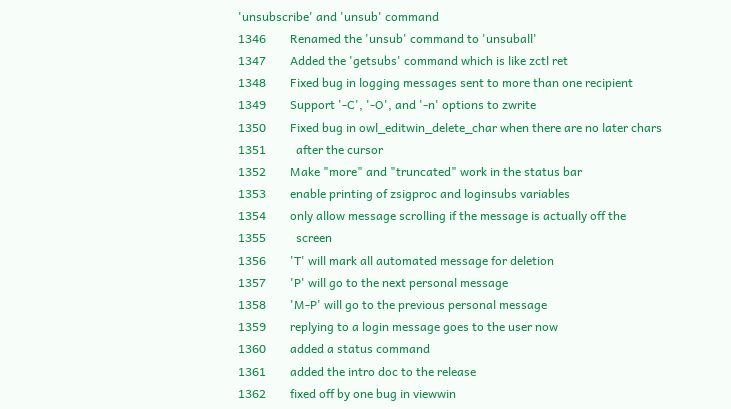'unsubscribe' and 'unsub' command
1346        Renamed the 'unsub' command to 'unsuball'
1347        Added the 'getsubs' command which is like zctl ret
1348        Fixed bug in logging messages sent to more than one recipient
1349        Support '-C', '-O', and '-n' options to zwrite
1350        Fixed bug in owl_editwin_delete_char when there are no later chars
1351          after the cursor
1352        Make "more" and "truncated" work in the status bar
1353        enable printing of zsigproc and loginsubs variables
1354        only allow message scrolling if the message is actually off the
1355          screen
1356        'T' will mark all automated message for deletion
1357        'P' will go to the next personal message
1358        'M-P' will go to the previous personal message
1359        replying to a login message goes to the user now
1360        added a status command
1361        added the intro doc to the release
1362        fixed off by one bug in viewwin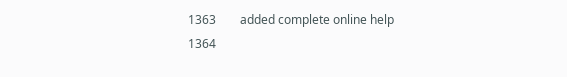1363        added complete online help
1364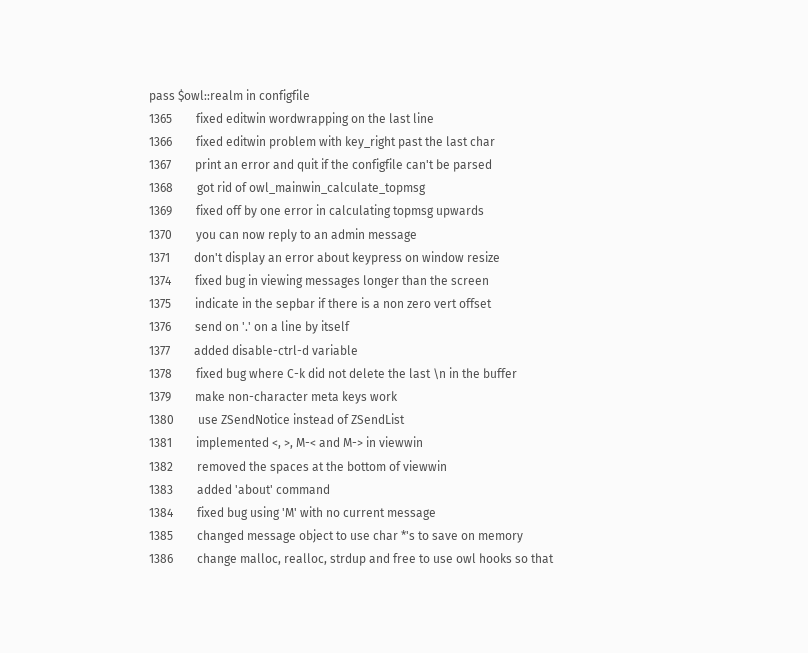pass $owl::realm in configfile
1365        fixed editwin wordwrapping on the last line
1366        fixed editwin problem with key_right past the last char
1367        print an error and quit if the configfile can't be parsed
1368        got rid of owl_mainwin_calculate_topmsg
1369        fixed off by one error in calculating topmsg upwards
1370        you can now reply to an admin message
1371        don't display an error about keypress on window resize
1374        fixed bug in viewing messages longer than the screen
1375        indicate in the sepbar if there is a non zero vert offset
1376        send on '.' on a line by itself
1377        added disable-ctrl-d variable
1378        fixed bug where C-k did not delete the last \n in the buffer
1379        make non-character meta keys work
1380        use ZSendNotice instead of ZSendList
1381        implemented <, >, M-< and M-> in viewwin
1382        removed the spaces at the bottom of viewwin
1383        added 'about' command
1384        fixed bug using 'M' with no current message
1385        changed message object to use char *'s to save on memory
1386        change malloc, realloc, strdup and free to use owl hooks so that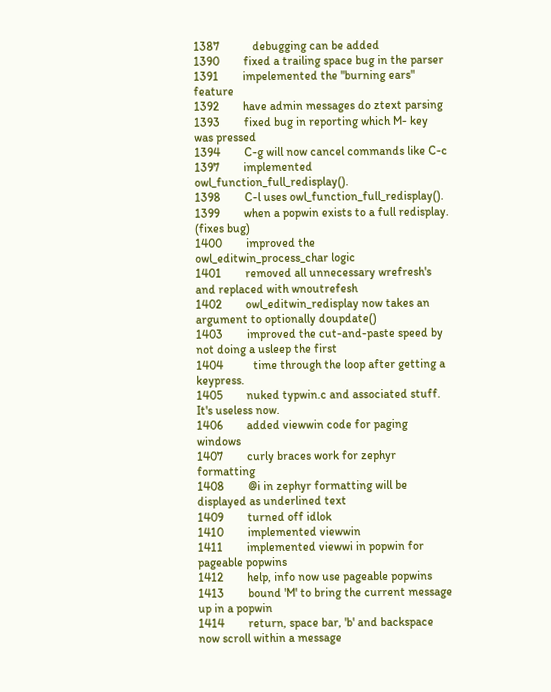1387           debugging can be added
1390        fixed a trailing space bug in the parser
1391        impelemented the "burning ears" feature
1392        have admin messages do ztext parsing
1393        fixed bug in reporting which M- key was pressed
1394        C-g will now cancel commands like C-c
1397        implemented owl_function_full_redisplay().
1398        C-l uses owl_function_full_redisplay().
1399        when a popwin exists to a full redisplay.  (fixes bug)
1400        improved the owl_editwin_process_char logic
1401        removed all unnecessary wrefresh's and replaced with wnoutrefesh
1402        owl_editwin_redisplay now takes an argument to optionally doupdate()
1403        improved the cut-and-paste speed by not doing a usleep the first
1404          time through the loop after getting a keypress.
1405        nuked typwin.c and associated stuff.  It's useless now.
1406        added viewwin code for paging windows
1407        curly braces work for zephyr formatting
1408        @i in zephyr formatting will be displayed as underlined text
1409        turned off idlok
1410        implemented viewwin
1411        implemented viewwi in popwin for pageable popwins
1412        help, info now use pageable popwins
1413        bound 'M' to bring the current message up in a popwin
1414        return, space bar, 'b' and backspace now scroll within a message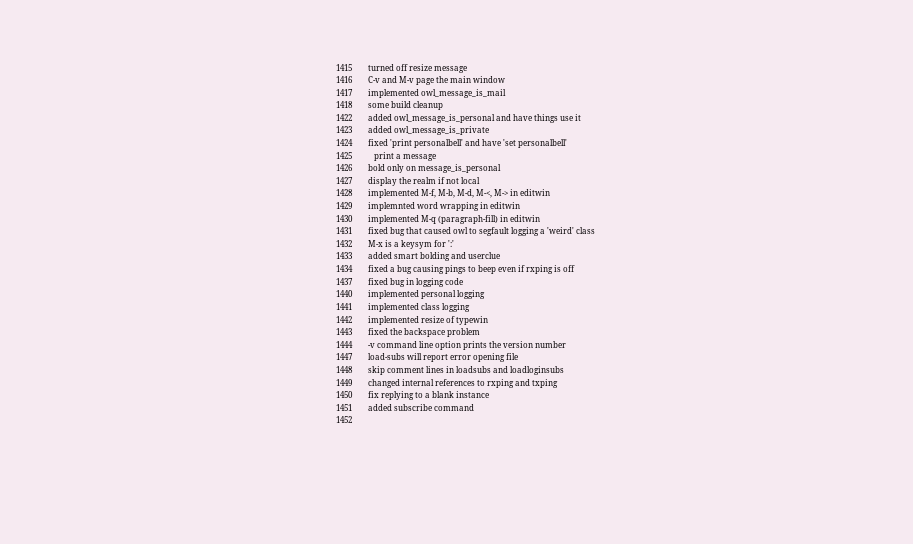1415        turned off resize message
1416        C-v and M-v page the main window
1417        implemented owl_message_is_mail
1418        some build cleanup
1422        added owl_message_is_personal and have things use it
1423        added owl_message_is_private
1424        fixed 'print personalbell' and have 'set personalbell'
1425           print a message
1426        bold only on message_is_personal
1427        display the realm if not local
1428        implemented M-f, M-b, M-d, M-<, M-> in editwin
1429        implemnted word wrapping in editwin
1430        implemented M-q (paragraph-fill) in editwin
1431        fixed bug that caused owl to segfault logging a 'weird' class
1432        M-x is a keysym for ':'
1433        added smart bolding and userclue
1434        fixed a bug causing pings to beep even if rxping is off
1437        fixed bug in logging code
1440        implemented personal logging
1441        implemented class logging
1442        implemented resize of typewin
1443        fixed the backspace problem
1444        -v command line option prints the version number
1447        load-subs will report error opening file
1448        skip comment lines in loadsubs and loadloginsubs
1449        changed internal references to rxping and txping
1450        fix replying to a blank instance
1451        added subscribe command
1452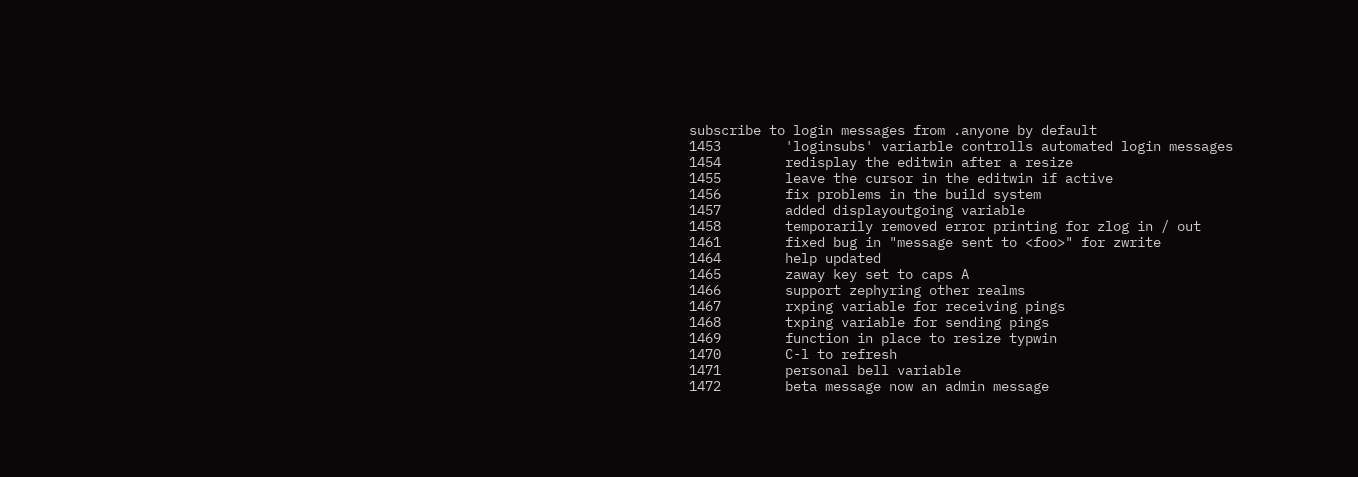subscribe to login messages from .anyone by default
1453        'loginsubs' variarble controlls automated login messages
1454        redisplay the editwin after a resize
1455        leave the cursor in the editwin if active
1456        fix problems in the build system
1457        added displayoutgoing variable
1458        temporarily removed error printing for zlog in / out
1461        fixed bug in "message sent to <foo>" for zwrite
1464        help updated
1465        zaway key set to caps A
1466        support zephyring other realms
1467        rxping variable for receiving pings
1468        txping variable for sending pings
1469        function in place to resize typwin
1470        C-l to refresh
1471        personal bell variable
1472        beta message now an admin message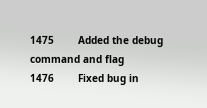1475        Added the debug command and flag
1476        Fixed bug in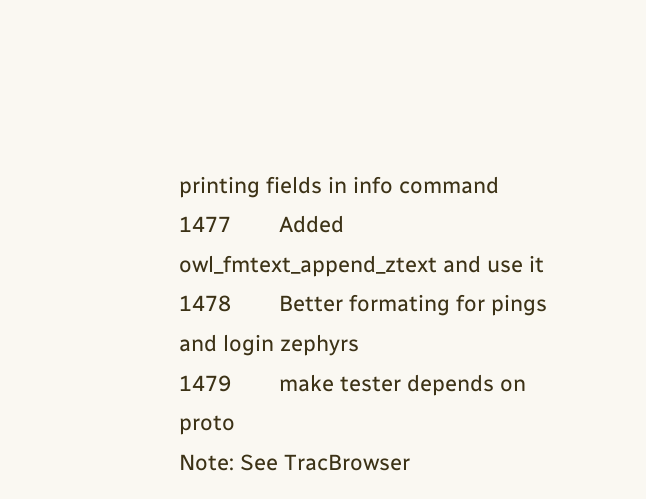printing fields in info command
1477        Added owl_fmtext_append_ztext and use it
1478        Better formating for pings and login zephyrs
1479        make tester depends on proto
Note: See TracBrowser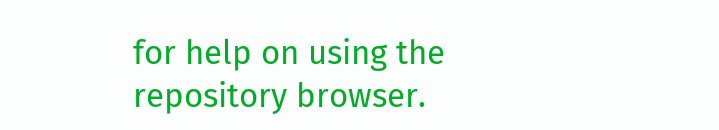for help on using the repository browser.